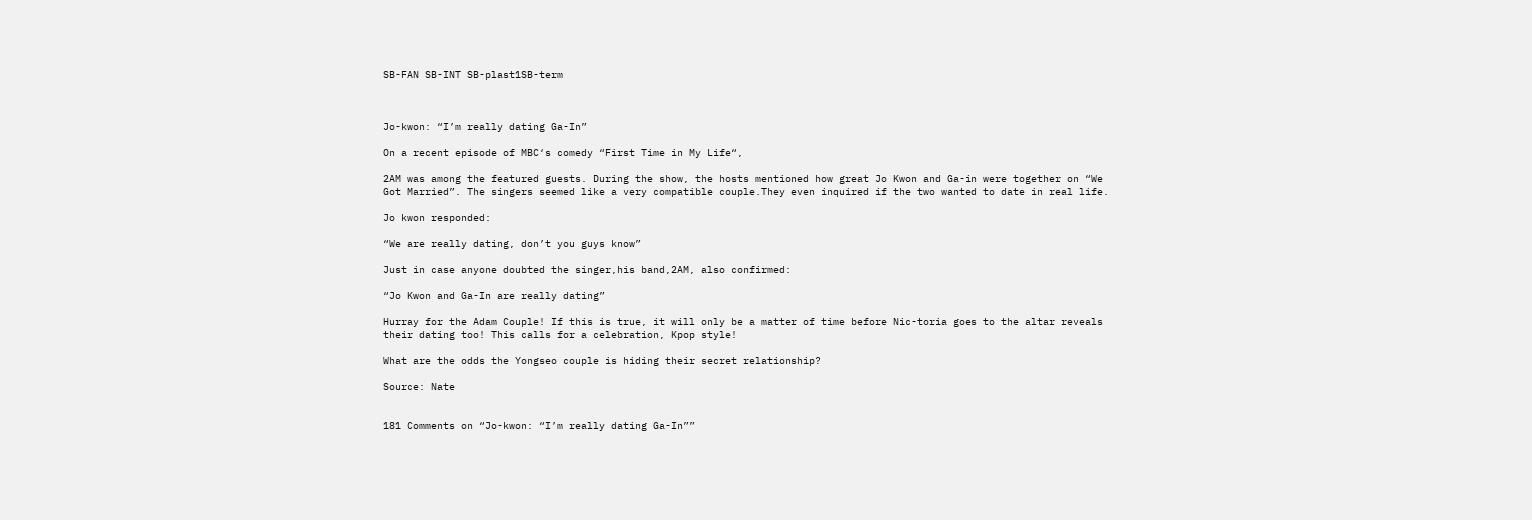SB-FAN SB-INT SB-plast1SB-term



Jo-kwon: “I’m really dating Ga-In”

On a recent episode of MBC‘s comedy “First Time in My Life“,

2AM was among the featured guests. During the show, the hosts mentioned how great Jo Kwon and Ga-in were together on “We Got Married”. The singers seemed like a very compatible couple.They even inquired if the two wanted to date in real life.

Jo kwon responded:

“We are really dating, don’t you guys know”

Just in case anyone doubted the singer,his band,2AM, also confirmed:

“Jo Kwon and Ga-In are really dating”

Hurray for the Adam Couple! If this is true, it will only be a matter of time before Nic-toria goes to the altar reveals their dating too! This calls for a celebration, Kpop style!

What are the odds the Yongseo couple is hiding their secret relationship?

Source: Nate


181 Comments on “Jo-kwon: “I’m really dating Ga-In””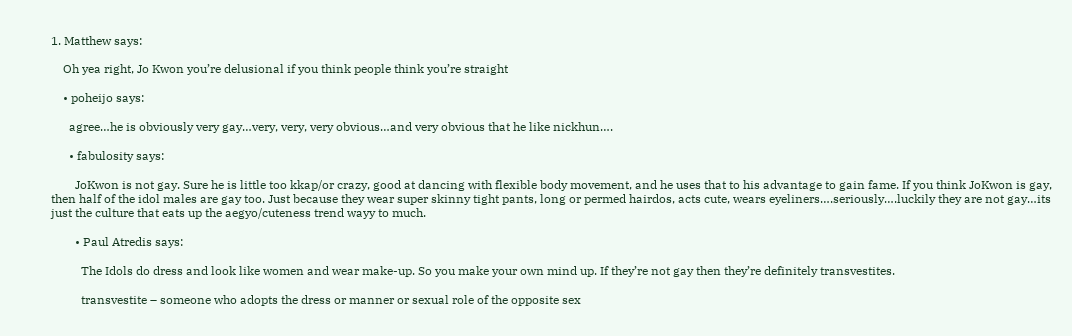1. Matthew says:

    Oh yea right, Jo Kwon you’re delusional if you think people think you’re straight

    • poheijo says:

      agree…he is obviously very gay…very, very, very obvious…and very obvious that he like nickhun….

      • fabulosity says:

        JoKwon is not gay. Sure he is little too kkap/or crazy, good at dancing with flexible body movement, and he uses that to his advantage to gain fame. If you think JoKwon is gay, then half of the idol males are gay too. Just because they wear super skinny tight pants, long or permed hairdos, acts cute, wears eyeliners….seriously….luckily they are not gay…its just the culture that eats up the aegyo/cuteness trend wayy to much.

        • Paul Atredis says:

          The Idols do dress and look like women and wear make-up. So you make your own mind up. If they’re not gay then they’re definitely transvestites.

          transvestite – someone who adopts the dress or manner or sexual role of the opposite sex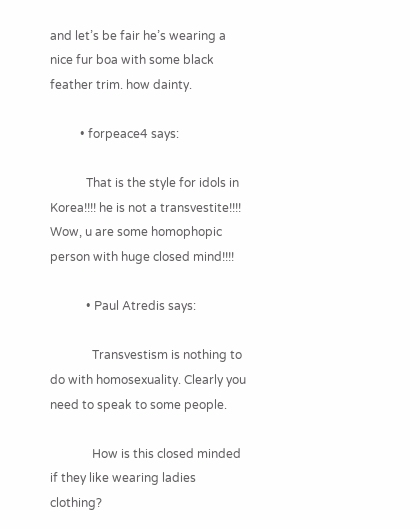and let’s be fair he’s wearing a nice fur boa with some black feather trim. how dainty.

          • forpeace4 says:

            That is the style for idols in Korea!!!! he is not a transvestite!!!! Wow, u are some homophopic person with huge closed mind!!!!

            • Paul Atredis says:

              Transvestism is nothing to do with homosexuality. Clearly you need to speak to some people.

              How is this closed minded if they like wearing ladies clothing?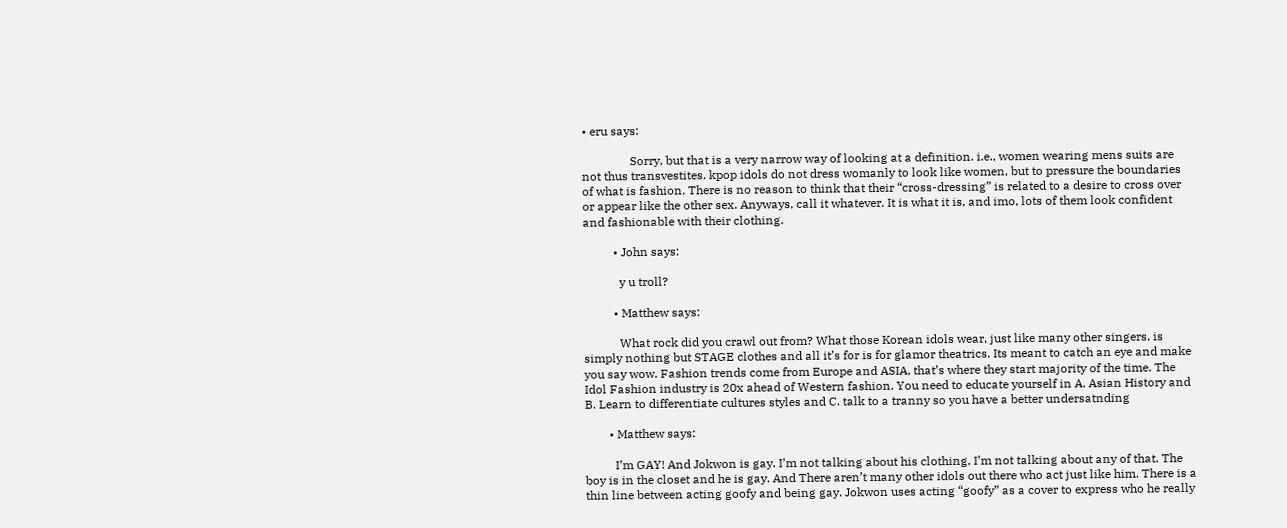• eru says:

                Sorry, but that is a very narrow way of looking at a definition. i.e., women wearing mens suits are not thus transvestites. kpop idols do not dress womanly to look like women, but to pressure the boundaries of what is fashion. There is no reason to think that their “cross-dressing” is related to a desire to cross over or appear like the other sex. Anyways, call it whatever. It is what it is, and imo, lots of them look confident and fashionable with their clothing.

          • John says:

            y u troll?

          • Matthew says:

            What rock did you crawl out from? What those Korean idols wear, just like many other singers, is simply nothing but STAGE clothes and all it’s for is for glamor theatrics. Its meant to catch an eye and make you say wow. Fashion trends come from Europe and ASIA, that’s where they start majority of the time. The Idol Fashion industry is 20x ahead of Western fashion. You need to educate yourself in A. Asian History and B. Learn to differentiate cultures styles and C. talk to a tranny so you have a better undersatnding

        • Matthew says:

          I’m GAY! And Jokwon is gay. I’m not talking about his clothing, I’m not talking about any of that. The boy is in the closet and he is gay. And There aren’t many other idols out there who act just like him. There is a thin line between acting goofy and being gay. Jokwon uses acting “goofy” as a cover to express who he really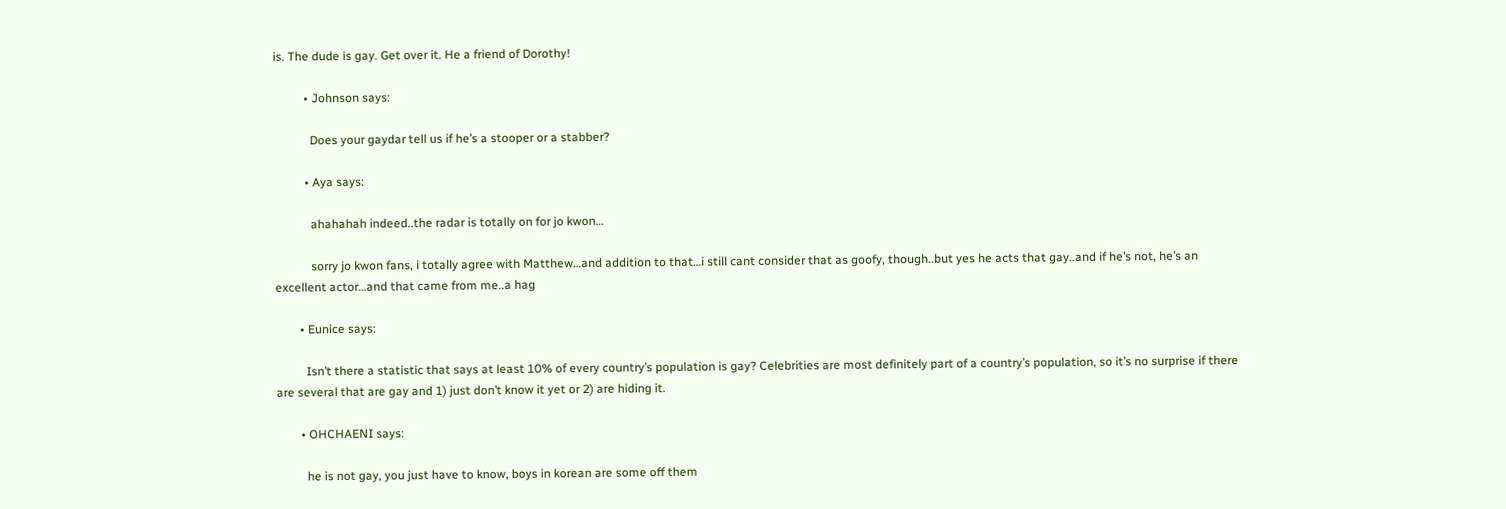is. The dude is gay. Get over it. He a friend of Dorothy!

          • Johnson says:

            Does your gaydar tell us if he’s a stooper or a stabber?

          • Aya says:

            ahahahah indeed..the radar is totally on for jo kwon…

            sorry jo kwon fans, i totally agree with Matthew…and addition to that…i still cant consider that as goofy, though..but yes he acts that gay..and if he’s not, he’s an excellent actor…and that came from me..a hag

        • Eunice says:

          Isn’t there a statistic that says at least 10% of every country’s population is gay? Celebrities are most definitely part of a country’s population, so it’s no surprise if there are several that are gay and 1) just don’t know it yet or 2) are hiding it.

        • OHCHAENI says:

          he is not gay, you just have to know, boys in korean are some off them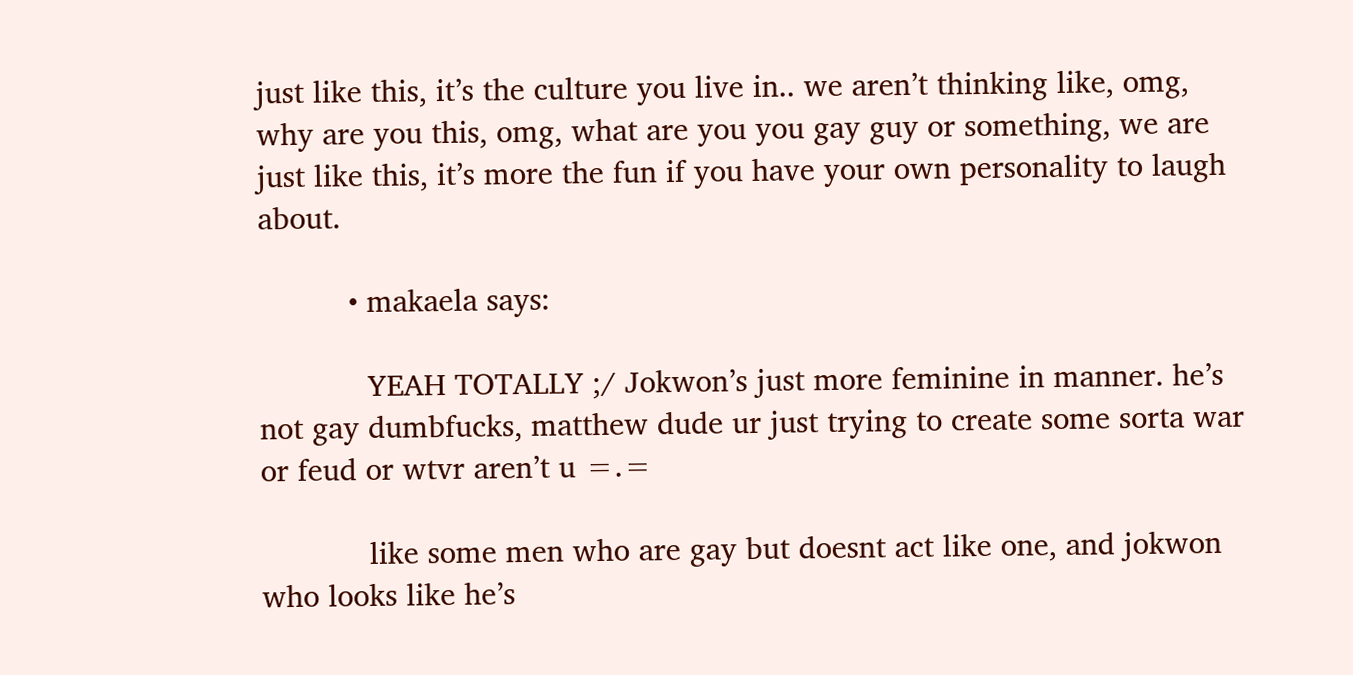just like this, it’s the culture you live in.. we aren’t thinking like, omg, why are you this, omg, what are you you gay guy or something, we are just like this, it’s more the fun if you have your own personality to laugh about.

          • makaela says:

            YEAH TOTALLY ;/ Jokwon’s just more feminine in manner. he’s not gay dumbfucks, matthew dude ur just trying to create some sorta war or feud or wtvr aren’t u =.=

            like some men who are gay but doesnt act like one, and jokwon who looks like he’s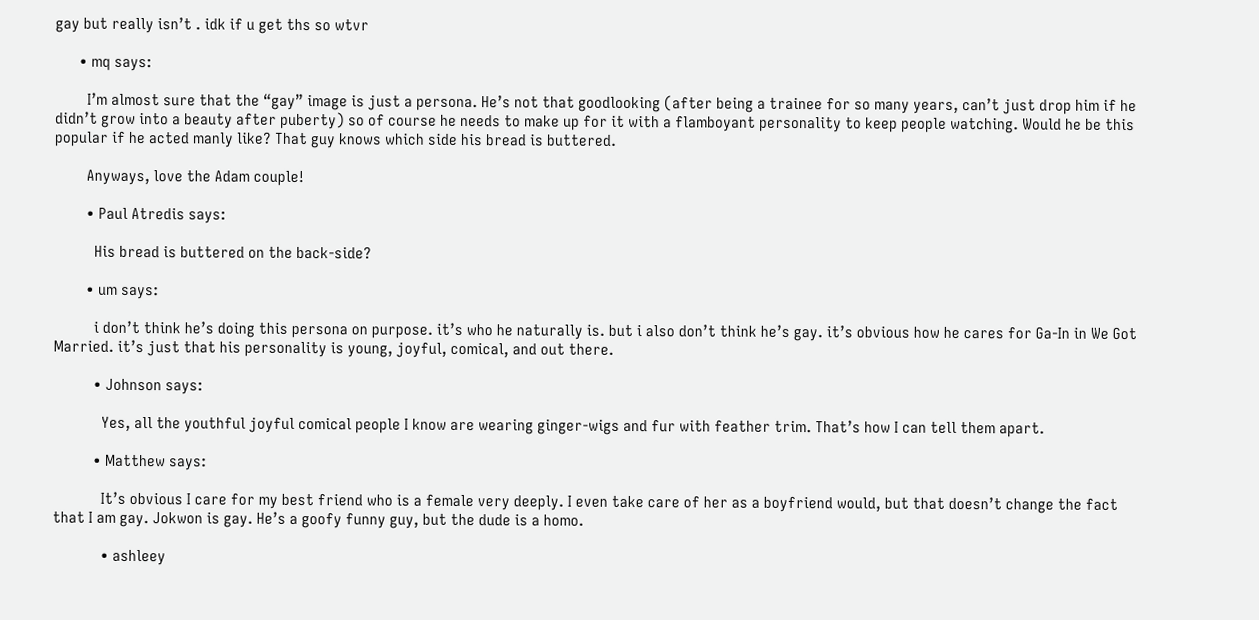gay but really isn’t . idk if u get ths so wtvr

      • mq says:

        I’m almost sure that the “gay” image is just a persona. He’s not that goodlooking (after being a trainee for so many years, can’t just drop him if he didn’t grow into a beauty after puberty) so of course he needs to make up for it with a flamboyant personality to keep people watching. Would he be this popular if he acted manly like? That guy knows which side his bread is buttered.

        Anyways, love the Adam couple!

        • Paul Atredis says:

          His bread is buttered on the back-side?

        • um says:

          i don’t think he’s doing this persona on purpose. it’s who he naturally is. but i also don’t think he’s gay. it’s obvious how he cares for Ga-In in We Got Married. it’s just that his personality is young, joyful, comical, and out there.

          • Johnson says:

            Yes, all the youthful joyful comical people I know are wearing ginger-wigs and fur with feather trim. That’s how I can tell them apart.

          • Matthew says:

            It’s obvious I care for my best friend who is a female very deeply. I even take care of her as a boyfriend would, but that doesn’t change the fact that I am gay. Jokwon is gay. He’s a goofy funny guy, but the dude is a homo.

            • ashleey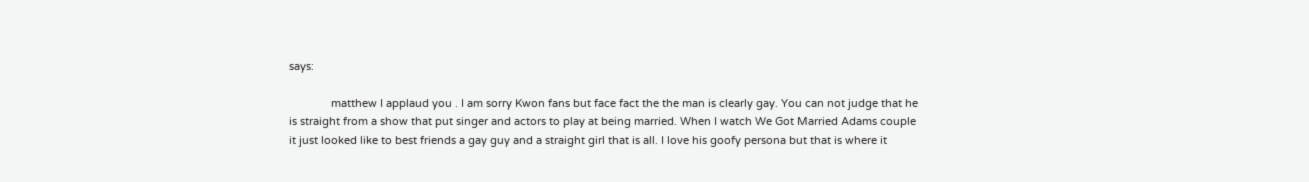says:

              matthew I applaud you . I am sorry Kwon fans but face fact the the man is clearly gay. You can not judge that he is straight from a show that put singer and actors to play at being married. When I watch We Got Married Adams couple it just looked like to best friends a gay guy and a straight girl that is all. I love his goofy persona but that is where it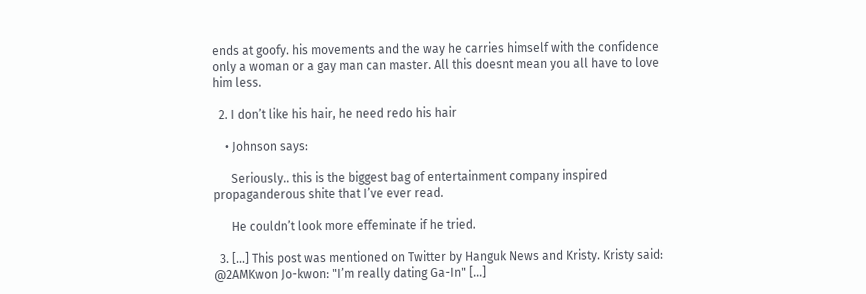ends at goofy. his movements and the way he carries himself with the confidence only a woman or a gay man can master. All this doesnt mean you all have to love him less.

  2. I don’t like his hair, he need redo his hair

    • Johnson says:

      Seriously.. this is the biggest bag of entertainment company inspired propaganderous shite that I’ve ever read.

      He couldn’t look more effeminate if he tried.

  3. […] This post was mentioned on Twitter by Hanguk News and Kristy. Kristy said: @2AMKwon Jo-kwon: "I’m really dating Ga-In" […]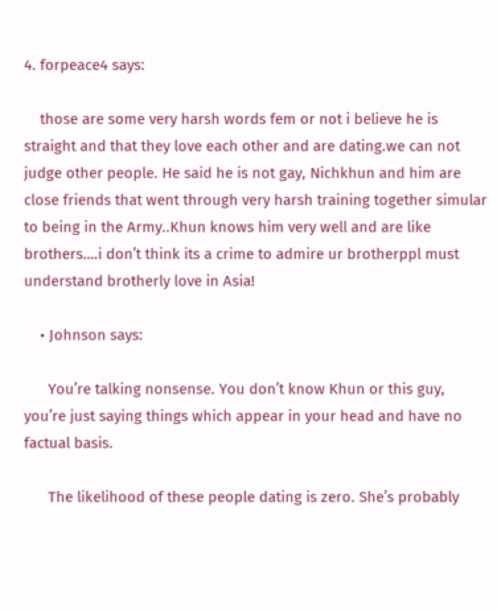4. forpeace4 says:

    those are some very harsh words fem or not i believe he is straight and that they love each other and are dating.we can not judge other people. He said he is not gay, Nichkhun and him are close friends that went through very harsh training together simular to being in the Army..Khun knows him very well and are like brothers….i don’t think its a crime to admire ur brotherppl must understand brotherly love in Asia!

    • Johnson says:

      You’re talking nonsense. You don’t know Khun or this guy, you’re just saying things which appear in your head and have no factual basis.

      The likelihood of these people dating is zero. She’s probably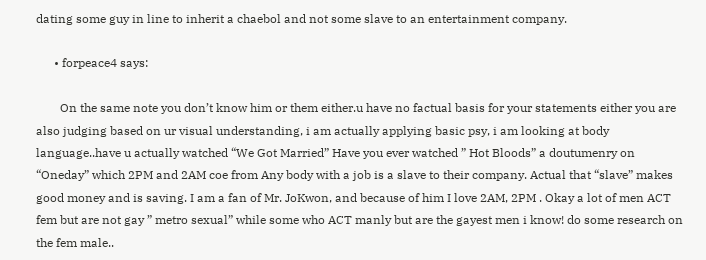dating some guy in line to inherit a chaebol and not some slave to an entertainment company.

      • forpeace4 says:

        On the same note you don’t know him or them either.u have no factual basis for your statements either you are also judging based on ur visual understanding, i am actually applying basic psy, i am looking at body language..have u actually watched “We Got Married” Have you ever watched ” Hot Bloods” a doutumenry on “Oneday” which 2PM and 2AM coe from Any body with a job is a slave to their company. Actual that “slave” makes good money and is saving. I am a fan of Mr. JoKwon, and because of him I love 2AM, 2PM . Okay a lot of men ACT fem but are not gay ” metro sexual” while some who ACT manly but are the gayest men i know! do some research on the fem male..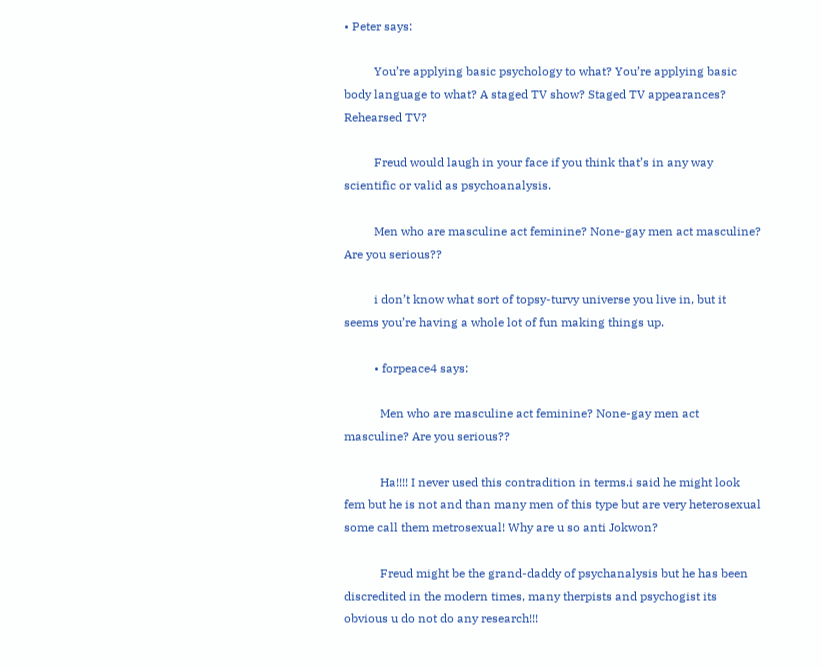• Peter says:

          You’re applying basic psychology to what? You’re applying basic body language to what? A staged TV show? Staged TV appearances? Rehearsed TV?

          Freud would laugh in your face if you think that’s in any way scientific or valid as psychoanalysis.

          Men who are masculine act feminine? None-gay men act masculine? Are you serious??

          i don’t know what sort of topsy-turvy universe you live in, but it seems you’re having a whole lot of fun making things up.

          • forpeace4 says:

            Men who are masculine act feminine? None-gay men act masculine? Are you serious??

            Ha!!!! I never used this contradition in terms.i said he might look fem but he is not and than many men of this type but are very heterosexual some call them metrosexual! Why are u so anti Jokwon?

            Freud might be the grand-daddy of psychanalysis but he has been discredited in the modern times, many therpists and psychogist its obvious u do not do any research!!!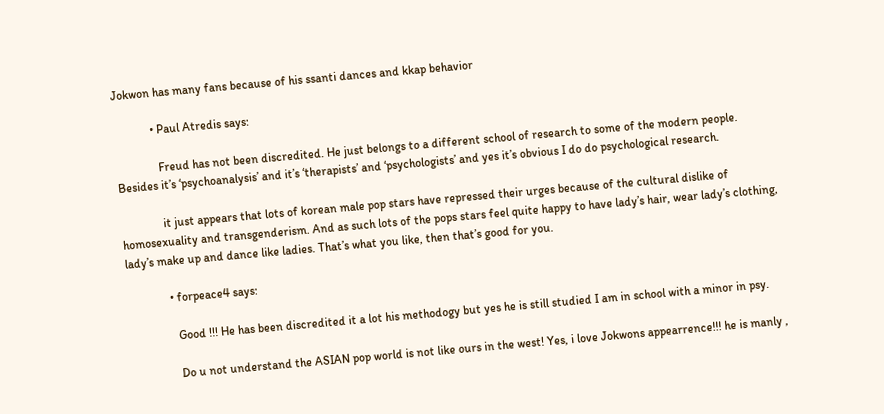Jokwon has many fans because of his ssanti dances and kkap behavior

            • Paul Atredis says:

              Freud has not been discredited. He just belongs to a different school of research to some of the modern people. Besides it’s ‘psychoanalysis’ and it’s ‘therapists’ and ‘psychologists’ and yes it’s obvious I do do psychological research.

              it just appears that lots of korean male pop stars have repressed their urges because of the cultural dislike of homosexuality and transgenderism. And as such lots of the pops stars feel quite happy to have lady’s hair, wear lady’s clothing, lady’s make up and dance like ladies. That’s what you like, then that’s good for you.

              • forpeace4 says:

                Good !!! He has been discredited it a lot his methodogy but yes he is still studied I am in school with a minor in psy.

                Do u not understand the ASIAN pop world is not like ours in the west! Yes, i love Jokwons appearrence!!! he is manly ,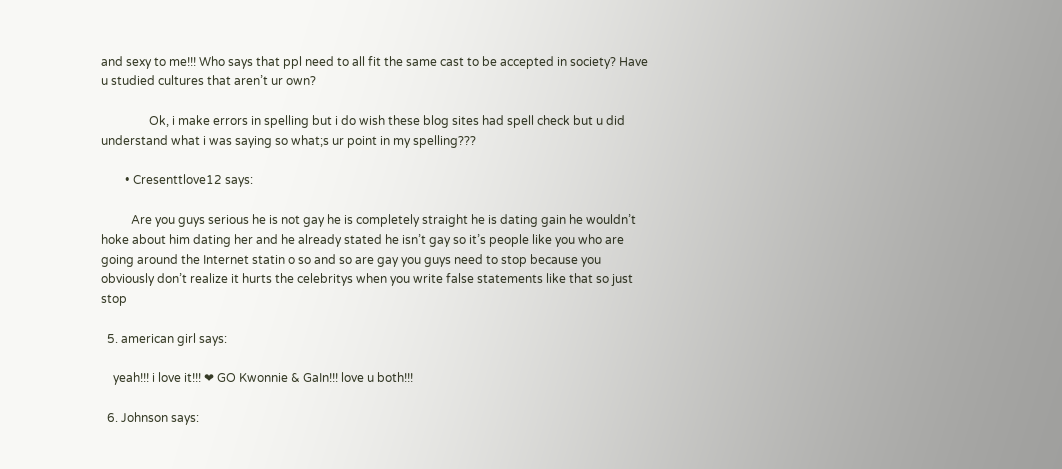and sexy to me!!! Who says that ppl need to all fit the same cast to be accepted in society? Have u studied cultures that aren’t ur own?

                Ok, i make errors in spelling but i do wish these blog sites had spell check but u did understand what i was saying so what;s ur point in my spelling???

        • Cresenttlove12 says:

          Are you guys serious he is not gay he is completely straight he is dating gain he wouldn’t hoke about him dating her and he already stated he isn’t gay so it’s people like you who are going around the Internet statin o so and so are gay you guys need to stop because you obviously don’t realize it hurts the celebritys when you write false statements like that so just stop

  5. american girl says:

    yeah!!! i love it!!! ❤ GO Kwonnie & GaIn!!! love u both!!!

  6. Johnson says: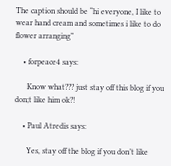The caption should be “hi everyone, I like to wear hand cream and sometimes i like to do flower arranging”

    • forpeace4 says:

      Know what??? just stay off this blog if you don;t like him ok?!

    • Paul Atredis says:

      Yes, stay off the blog if you don’t like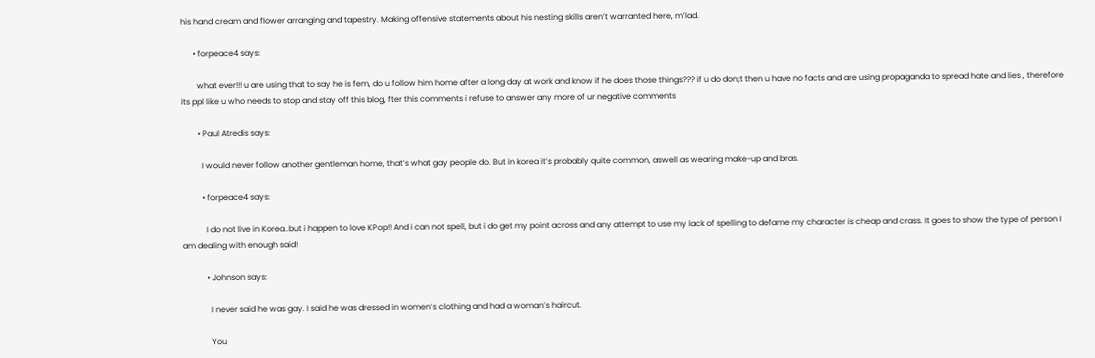his hand cream and flower arranging and tapestry. Making offensive statements about his nesting skills aren’t warranted here, m’lad.

      • forpeace4 says:

        what ever!!! u are using that to say he is fem, do u follow him home after a long day at work and know if he does those things??? if u do don;t then u have no facts and are using propaganda to spread hate and lies , therefore its ppl like u who needs to stop and stay off this blog, fter this comments i refuse to answer any more of ur negative comments

        • Paul Atredis says:

          I would never follow another gentleman home, that’s what gay people do. But in korea it’s probably quite common, aswell as wearing make-up and bras.

          • forpeace4 says:

            I do not live in Korea..but i happen to love KPop!! And i can not spell, but i do get my point across and any attempt to use my lack of spelling to defame my character is cheap and crass. It goes to show the type of person I am dealing with enough said!

            • Johnson says:

              I never said he was gay. I said he was dressed in women’s clothing and had a woman’s haircut.

              You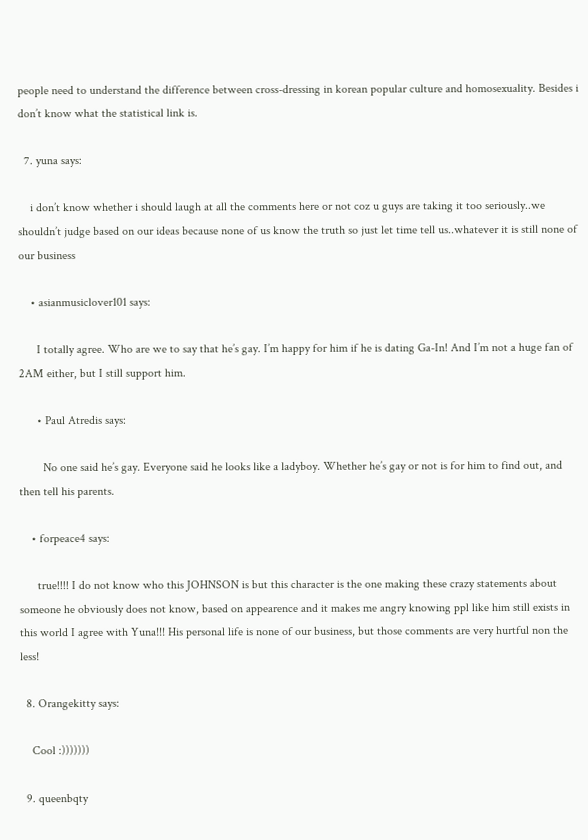people need to understand the difference between cross-dressing in korean popular culture and homosexuality. Besides i don’t know what the statistical link is.

  7. yuna says:

    i don’t know whether i should laugh at all the comments here or not coz u guys are taking it too seriously..we shouldn’t judge based on our ideas because none of us know the truth so just let time tell us..whatever it is still none of our business

    • asianmusiclover101 says:

      I totally agree. Who are we to say that he’s gay. I’m happy for him if he is dating Ga-In! And I’m not a huge fan of 2AM either, but I still support him.

      • Paul Atredis says:

        No one said he’s gay. Everyone said he looks like a ladyboy. Whether he’s gay or not is for him to find out, and then tell his parents.

    • forpeace4 says:

      true!!!! I do not know who this JOHNSON is but this character is the one making these crazy statements about someone he obviously does not know, based on appearence and it makes me angry knowing ppl like him still exists in this world I agree with Yuna!!! His personal life is none of our business, but those comments are very hurtful non the less!

  8. Orangekitty says:

    Cool :)))))))

  9. queenbqty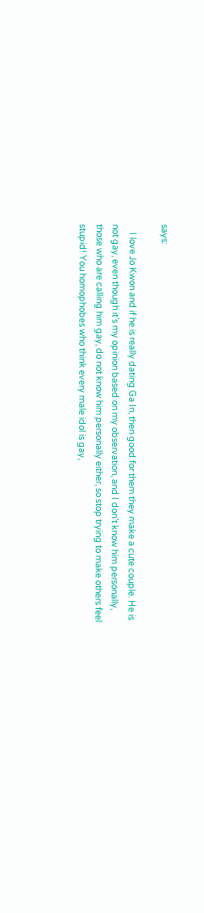says:

    I love Jo Kwon and if he is really dating Ga In, then good for them they make a cute couple. He is not gay, even though it’s my opinion based on my observation, and I don’t know him personally, those who are calling him gay, do not know him personally either, so stop trying to make others feel stupid! You homophobes who think every male idol is gay,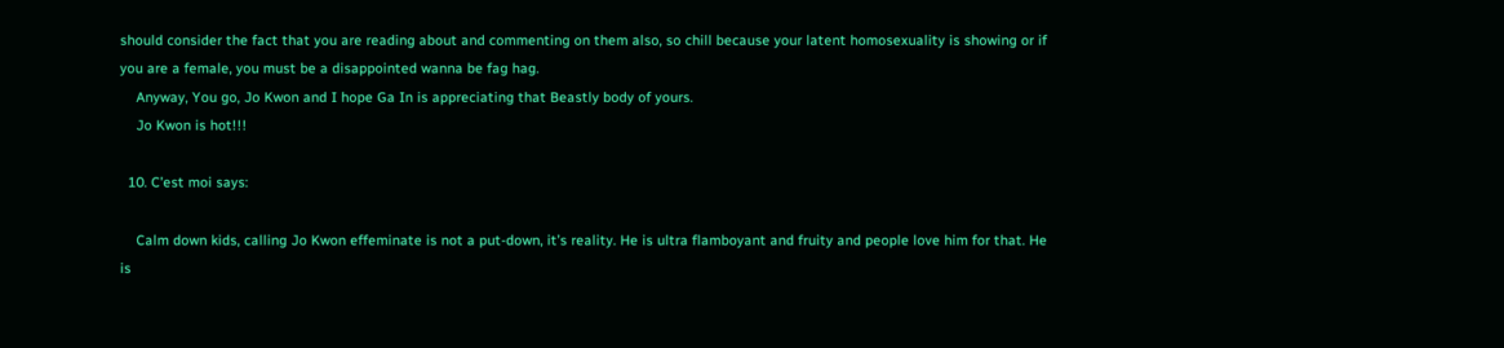should consider the fact that you are reading about and commenting on them also, so chill because your latent homosexuality is showing or if you are a female, you must be a disappointed wanna be fag hag.
    Anyway, You go, Jo Kwon and I hope Ga In is appreciating that Beastly body of yours.
    Jo Kwon is hot!!!

  10. C'est moi says:

    Calm down kids, calling Jo Kwon effeminate is not a put-down, it’s reality. He is ultra flamboyant and fruity and people love him for that. He is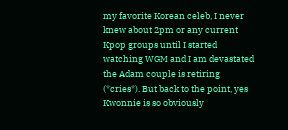my favorite Korean celeb, I never knew about 2pm or any current Kpop groups until I started watching WGM and I am devastated the Adam couple is retiring (*cries*). But back to the point, yes Kwonnie is so obviously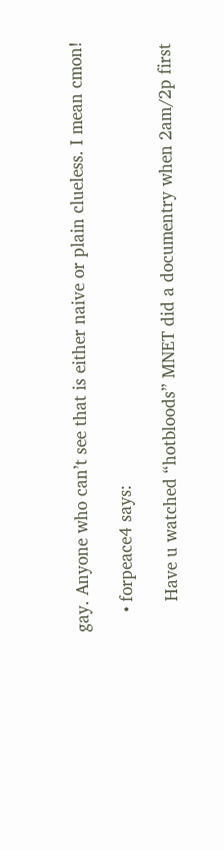gay. Anyone who can’t see that is either naive or plain clueless. I mean cmon!

    • forpeace4 says:

      Have u watched “hotbloods” MNET did a documentry when 2am/2p first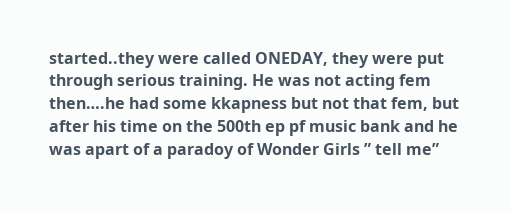started..they were called ONEDAY, they were put through serious training. He was not acting fem then….he had some kkapness but not that fem, but after his time on the 500th ep pf music bank and he was apart of a paradoy of Wonder Girls ” tell me”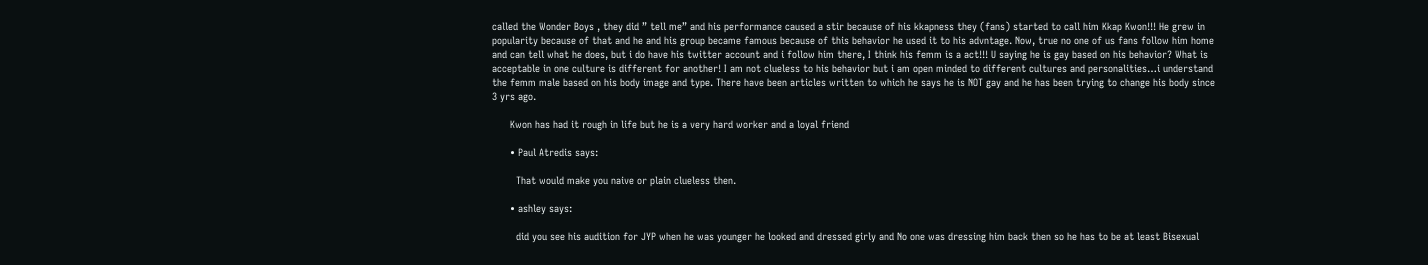called the Wonder Boys , they did ” tell me” and his performance caused a stir because of his kkapness they (fans) started to call him Kkap Kwon!!! He grew in popularity because of that and he and his group became famous because of this behavior he used it to his advntage. Now, true no one of us fans follow him home and can tell what he does, but i do have his twitter account and i follow him there, I think his femm is a act!!! U saying he is gay based on his behavior? What is acceptable in one culture is different for another! I am not clueless to his behavior but i am open minded to different cultures and personalities…i understand the femm male based on his body image and type. There have been articles written to which he says he is NOT gay and he has been trying to change his body since 3 yrs ago.

      Kwon has had it rough in life but he is a very hard worker and a loyal friend

      • Paul Atredis says:

        That would make you naive or plain clueless then.

      • ashley says:

        did you see his audition for JYP when he was younger he looked and dressed girly and No one was dressing him back then so he has to be at least Bisexual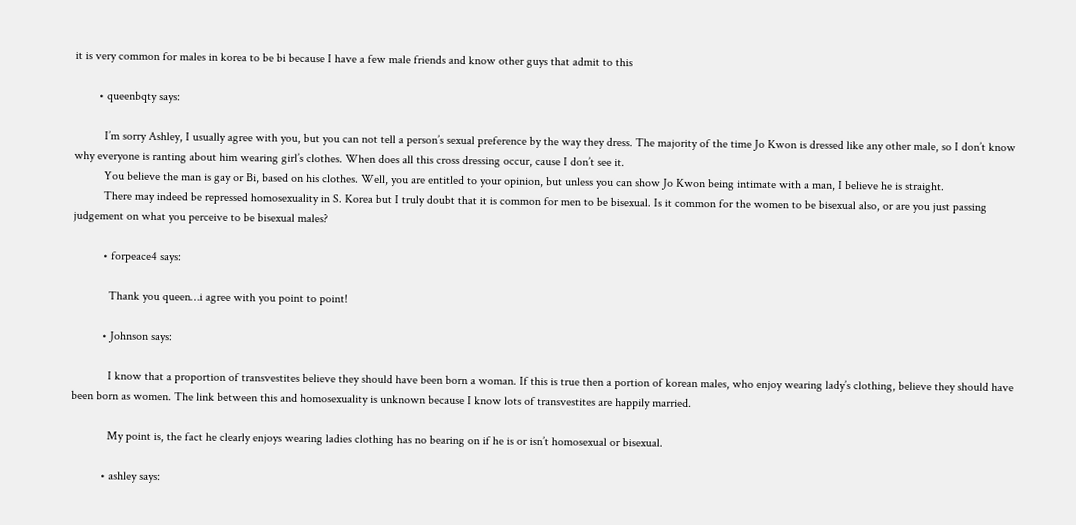it is very common for males in korea to be bi because I have a few male friends and know other guys that admit to this

        • queenbqty says:

          I’m sorry Ashley, I usually agree with you, but you can not tell a person’s sexual preference by the way they dress. The majority of the time Jo Kwon is dressed like any other male, so I don’t know why everyone is ranting about him wearing girl’s clothes. When does all this cross dressing occur, cause I don’t see it.
          You believe the man is gay or Bi, based on his clothes. Well, you are entitled to your opinion, but unless you can show Jo Kwon being intimate with a man, I believe he is straight.
          There may indeed be repressed homosexuality in S. Korea but I truly doubt that it is common for men to be bisexual. Is it common for the women to be bisexual also, or are you just passing judgement on what you perceive to be bisexual males?

          • forpeace4 says:

            Thank you queen…i agree with you point to point!

          • Johnson says:

            I know that a proportion of transvestites believe they should have been born a woman. If this is true then a portion of korean males, who enjoy wearing lady’s clothing, believe they should have been born as women. The link between this and homosexuality is unknown because I know lots of transvestites are happily married.

            My point is, the fact he clearly enjoys wearing ladies clothing has no bearing on if he is or isn’t homosexual or bisexual.

          • ashley says: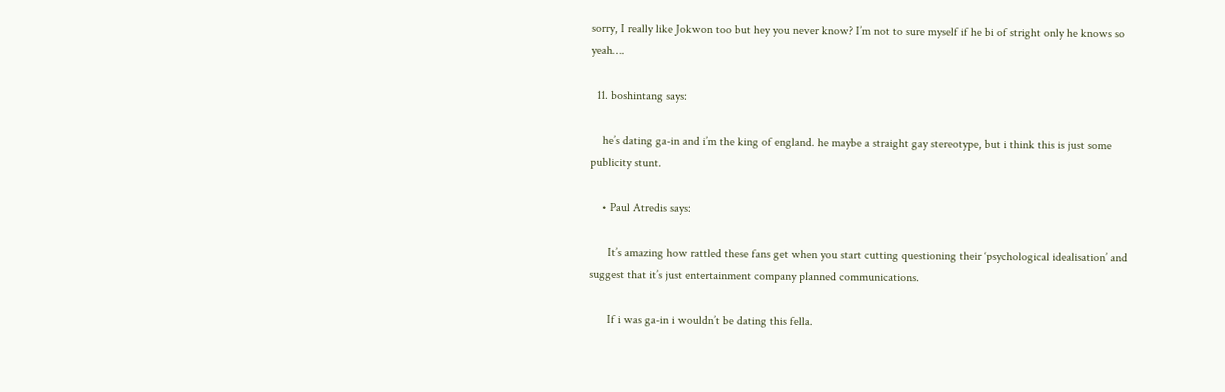sorry, I really like Jokwon too but hey you never know? I’m not to sure myself if he bi of stright only he knows so yeah….

  11. boshintang says:

    he’s dating ga-in and i’m the king of england. he maybe a straight gay stereotype, but i think this is just some publicity stunt.

    • Paul Atredis says:

      It’s amazing how rattled these fans get when you start cutting questioning their ‘psychological idealisation’ and suggest that it’s just entertainment company planned communications.

      If i was ga-in i wouldn’t be dating this fella.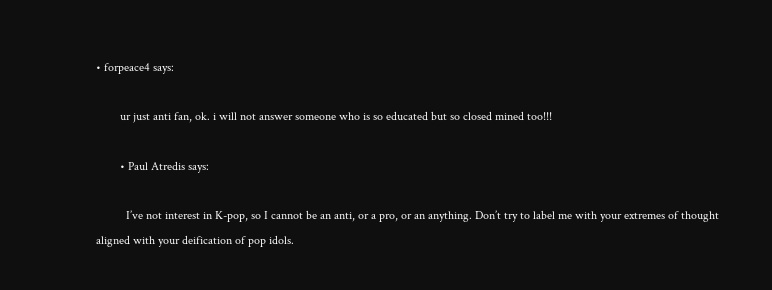• forpeace4 says:

        ur just anti fan, ok. i will not answer someone who is so educated but so closed mined too!!!

        • Paul Atredis says:

          I’ve not interest in K-pop, so I cannot be an anti, or a pro, or an anything. Don’t try to label me with your extremes of thought aligned with your deification of pop idols.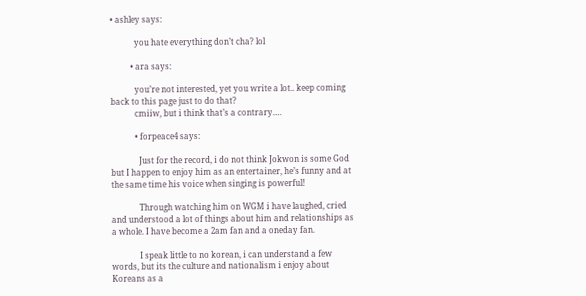• ashley says:

            you hate everything don’t cha? lol

          • ara says:

            you’re not interested, yet you write a lot.. keep coming back to this page just to do that?
            cmiiw, but i think that’s a contrary….

            • forpeace4 says:

              Just for the record, i do not think Jokwon is some God but I happen to enjoy him as an entertainer, he’s funny and at the same time his voice when singing is powerful!

              Through watching him on WGM i have laughed, cried and understood a lot of things about him and relationships as a whole. I have become a 2am fan and a oneday fan.

              I speak little to no korean, i can understand a few words, but its the culture and nationalism i enjoy about Koreans as a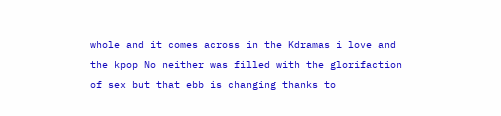whole and it comes across in the Kdramas i love and the kpop No neither was filled with the glorifaction of sex but that ebb is changing thanks to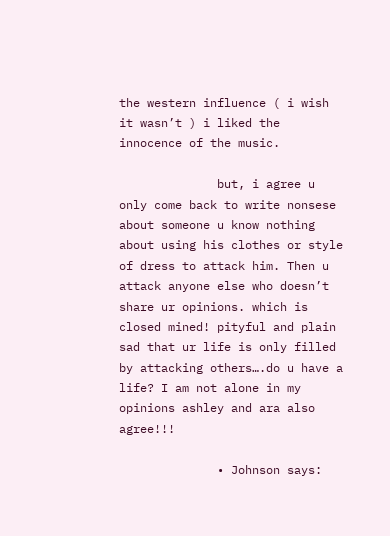the western influence ( i wish it wasn’t ) i liked the innocence of the music.

              but, i agree u only come back to write nonsese about someone u know nothing about using his clothes or style of dress to attack him. Then u attack anyone else who doesn’t share ur opinions. which is closed mined! pityful and plain sad that ur life is only filled by attacking others….do u have a life? I am not alone in my opinions ashley and ara also agree!!!

              • Johnson says: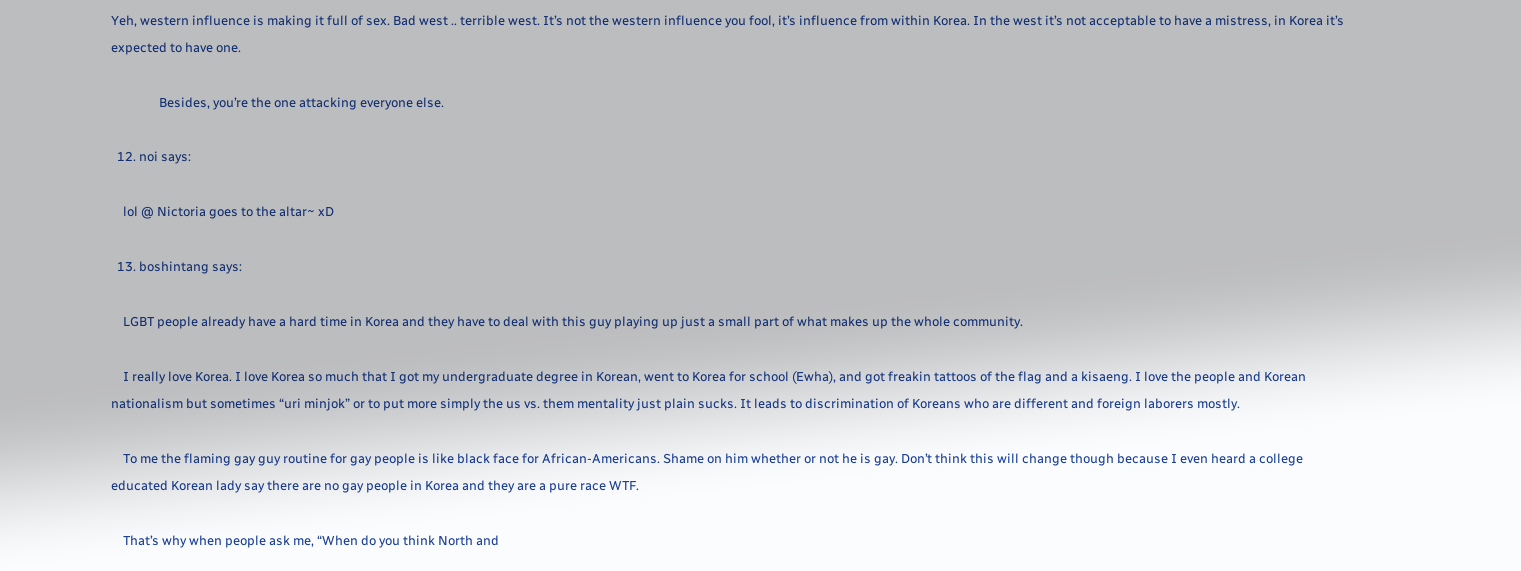Yeh, western influence is making it full of sex. Bad west .. terrible west. It’s not the western influence you fool, it’s influence from within Korea. In the west it’s not acceptable to have a mistress, in Korea it’s expected to have one.

                Besides, you’re the one attacking everyone else.

  12. noi says:

    lol @ Nictoria goes to the altar~ xD

  13. boshintang says:

    LGBT people already have a hard time in Korea and they have to deal with this guy playing up just a small part of what makes up the whole community.

    I really love Korea. I love Korea so much that I got my undergraduate degree in Korean, went to Korea for school (Ewha), and got freakin tattoos of the flag and a kisaeng. I love the people and Korean nationalism but sometimes “uri minjok” or to put more simply the us vs. them mentality just plain sucks. It leads to discrimination of Koreans who are different and foreign laborers mostly.

    To me the flaming gay guy routine for gay people is like black face for African-Americans. Shame on him whether or not he is gay. Don’t think this will change though because I even heard a college educated Korean lady say there are no gay people in Korea and they are a pure race WTF.

    That’s why when people ask me, “When do you think North and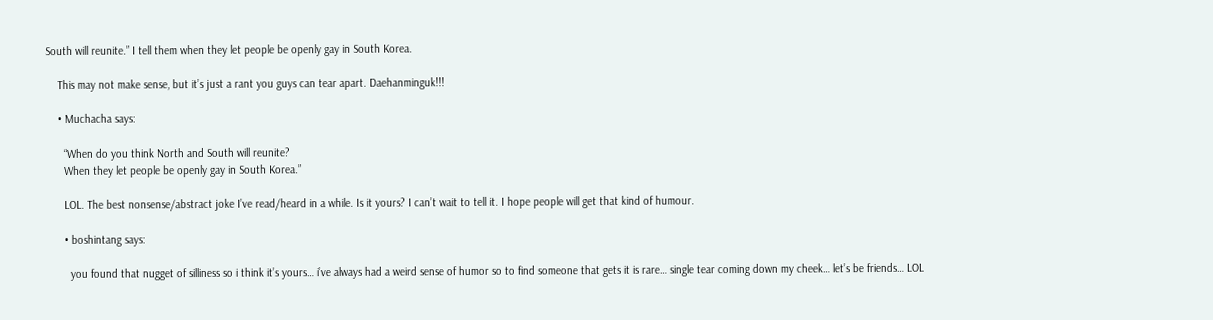South will reunite.” I tell them when they let people be openly gay in South Korea.

    This may not make sense, but it’s just a rant you guys can tear apart. Daehanminguk!!!

    • Muchacha says:

      “When do you think North and South will reunite?
      When they let people be openly gay in South Korea.”

      LOL. The best nonsense/abstract joke I’ve read/heard in a while. Is it yours? I can’t wait to tell it. I hope people will get that kind of humour.

      • boshintang says:

        you found that nugget of silliness so i think it’s yours… i’ve always had a weird sense of humor so to find someone that gets it is rare… single tear coming down my cheek… let’s be friends… LOL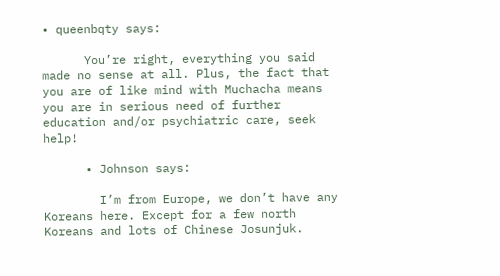• queenbqty says:

      You’re right, everything you said made no sense at all. Plus, the fact that you are of like mind with Muchacha means you are in serious need of further education and/or psychiatric care, seek help!

      • Johnson says:

        I’m from Europe, we don’t have any Koreans here. Except for a few north Koreans and lots of Chinese Josunjuk.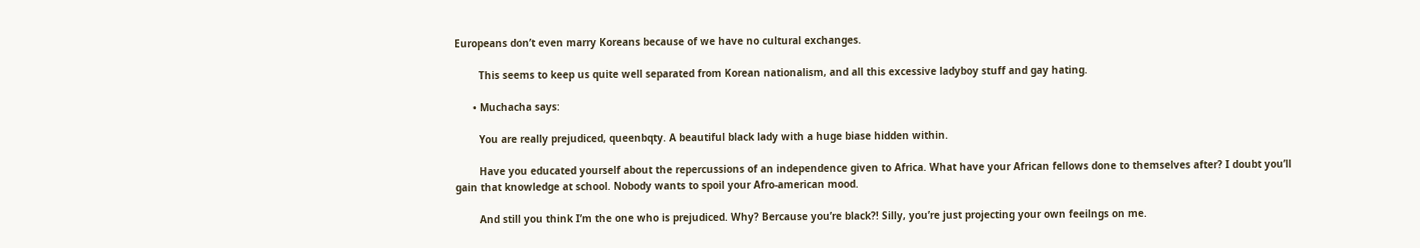Europeans don’t even marry Koreans because of we have no cultural exchanges.

        This seems to keep us quite well separated from Korean nationalism, and all this excessive ladyboy stuff and gay hating.

      • Muchacha says:

        You are really prejudiced, queenbqty. A beautiful black lady with a huge biase hidden within.

        Have you educated yourself about the repercussions of an independence given to Africa. What have your African fellows done to themselves after? I doubt you’ll gain that knowledge at school. Nobody wants to spoil your Afro-american mood.

        And still you think I’m the one who is prejudiced. Why? Bercause you’re black?! Silly, you’re just projecting your own feeilngs on me.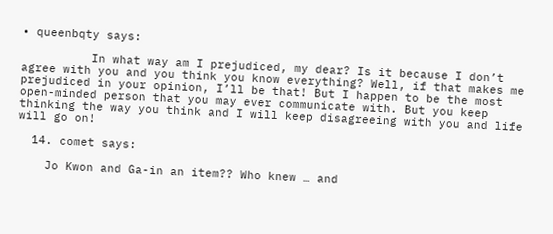• queenbqty says:

          In what way am I prejudiced, my dear? Is it because I don’t agree with you and you think you know everything? Well, if that makes me prejudiced in your opinion, I’ll be that! But I happen to be the most open-minded person that you may ever communicate with. But you keep thinking the way you think and I will keep disagreeing with you and life will go on!

  14. comet says:

    Jo Kwon and Ga-in an item?? Who knew … and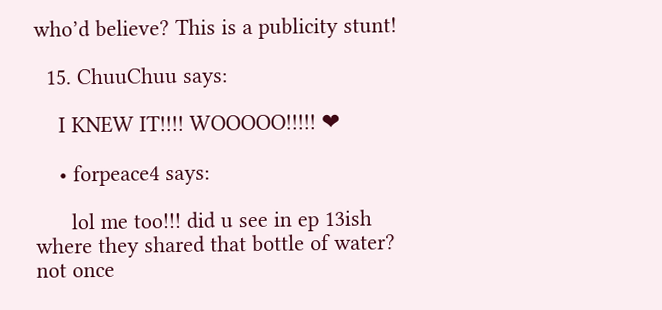who’d believe? This is a publicity stunt!

  15. ChuuChuu says:

    I KNEW IT!!!! WOOOOO!!!!! ❤

    • forpeace4 says:

      lol me too!!! did u see in ep 13ish where they shared that bottle of water? not once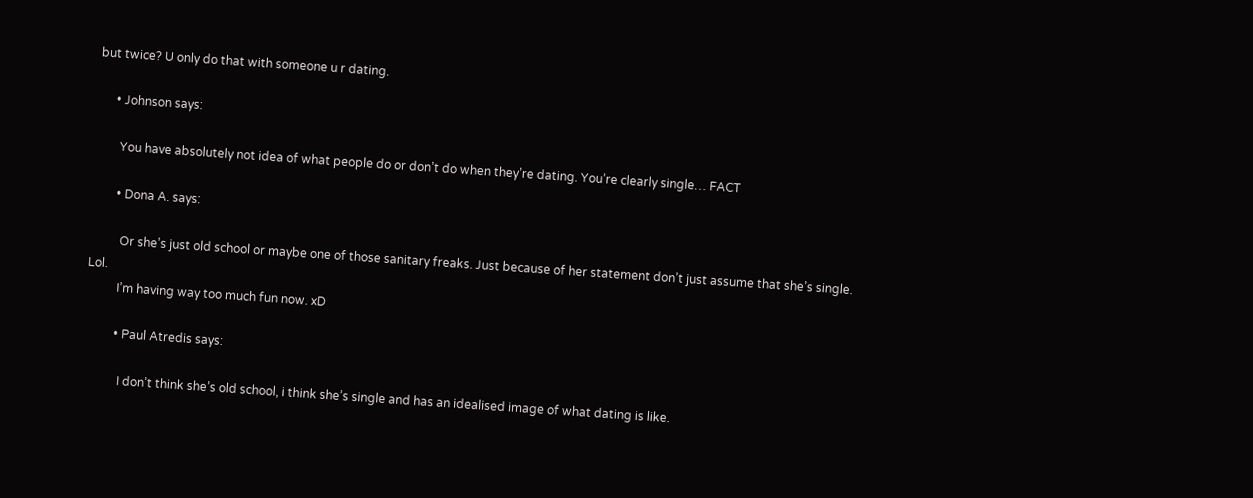but twice? U only do that with someone u r dating.

      • Johnson says:

        You have absolutely not idea of what people do or don’t do when they’re dating. You’re clearly single… FACT

        • Dona A. says:

          Or she’s just old school or maybe one of those sanitary freaks. Just because of her statement don’t just assume that she’s single. Lol.
          I’m having way too much fun now. xD

          • Paul Atredis says:

            I don’t think she’s old school, i think she’s single and has an idealised image of what dating is like.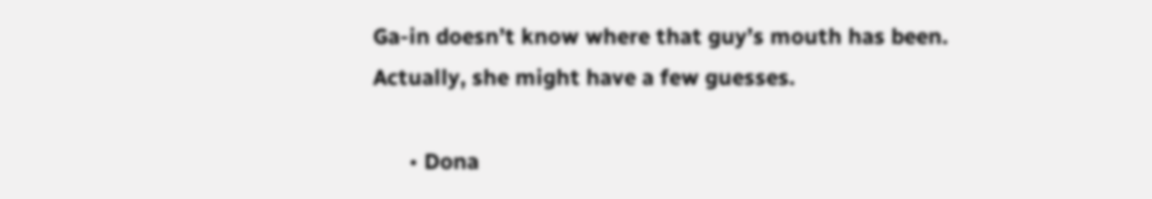Ga-in doesn’t know where that guy’s mouth has been. Actually, she might have a few guesses.

      • Dona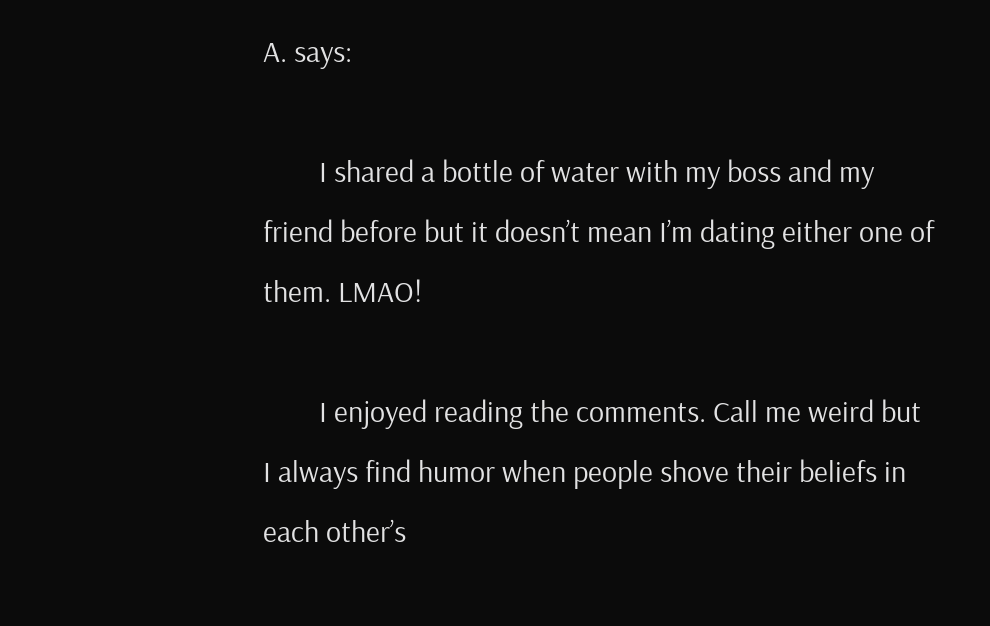A. says:

        I shared a bottle of water with my boss and my friend before but it doesn’t mean I’m dating either one of them. LMAO!

        I enjoyed reading the comments. Call me weird but I always find humor when people shove their beliefs in each other’s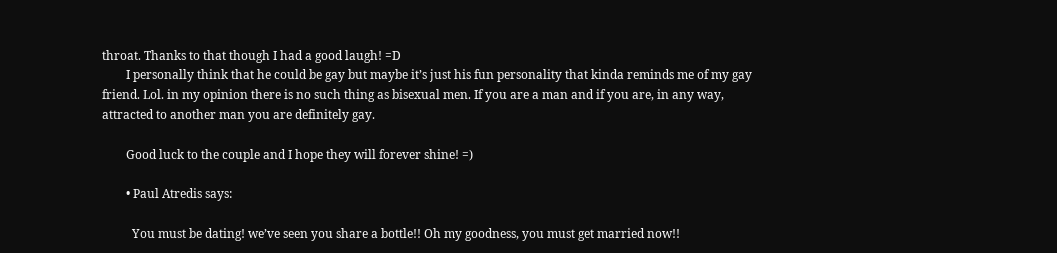throat. Thanks to that though I had a good laugh! =D
        I personally think that he could be gay but maybe it’s just his fun personality that kinda reminds me of my gay friend. Lol. in my opinion there is no such thing as bisexual men. If you are a man and if you are, in any way, attracted to another man you are definitely gay.

        Good luck to the couple and I hope they will forever shine! =)

        • Paul Atredis says:

          You must be dating! we’ve seen you share a bottle!! Oh my goodness, you must get married now!!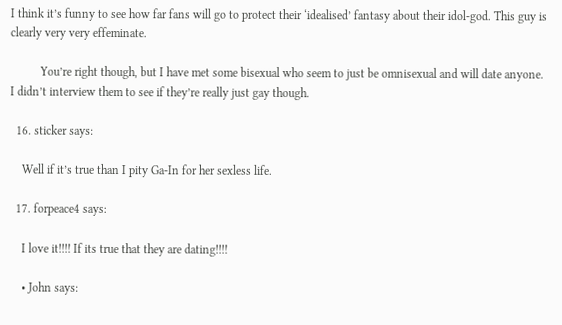I think it’s funny to see how far fans will go to protect their ‘idealised’ fantasy about their idol-god. This guy is clearly very very effeminate.

          You’re right though, but I have met some bisexual who seem to just be omnisexual and will date anyone. I didn’t interview them to see if they’re really just gay though.

  16. sticker says:

    Well if it’s true than I pity Ga-In for her sexless life.

  17. forpeace4 says:

    I love it!!!! If its true that they are dating!!!!

    • John says: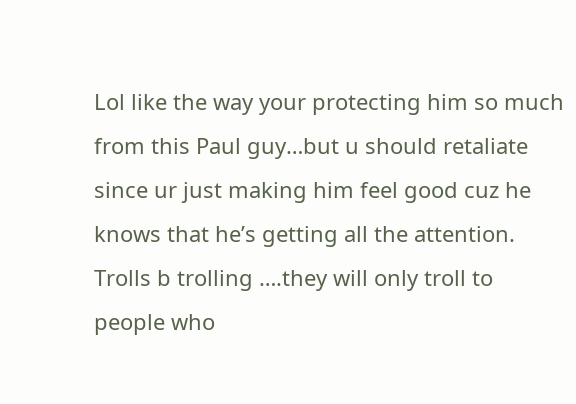Lol like the way your protecting him so much from this Paul guy…but u should retaliate since ur just making him feel good cuz he knows that he’s getting all the attention. Trolls b trolling ….they will only troll to people who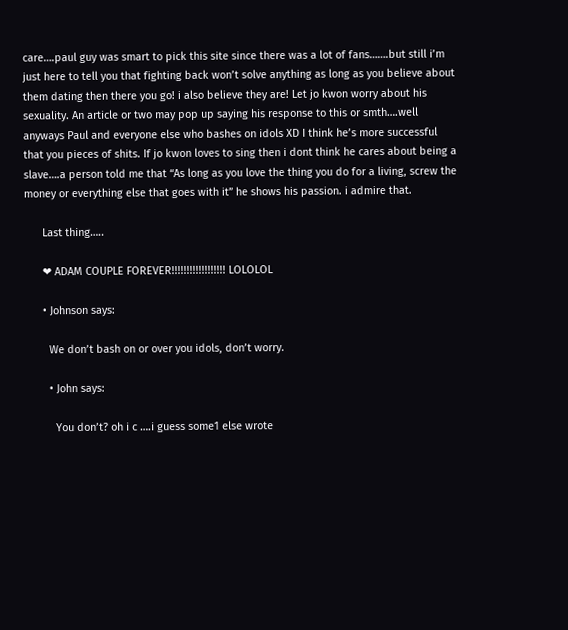care….paul guy was smart to pick this site since there was a lot of fans…….but still i’m just here to tell you that fighting back won’t solve anything as long as you believe about them dating then there you go! i also believe they are! Let jo kwon worry about his sexuality. An article or two may pop up saying his response to this or smth….well anyways Paul and everyone else who bashes on idols XD I think he’s more successful that you pieces of shits. If jo kwon loves to sing then i dont think he cares about being a slave….a person told me that “As long as you love the thing you do for a living, screw the money or everything else that goes with it” he shows his passion. i admire that.

      Last thing…..

      ❤ ADAM COUPLE FOREVER!!!!!!!!!!!!!!!!!! LOLOLOL

      • Johnson says:

        We don’t bash on or over you idols, don’t worry.

        • John says:

          You don’t? oh i c ….i guess some1 else wrote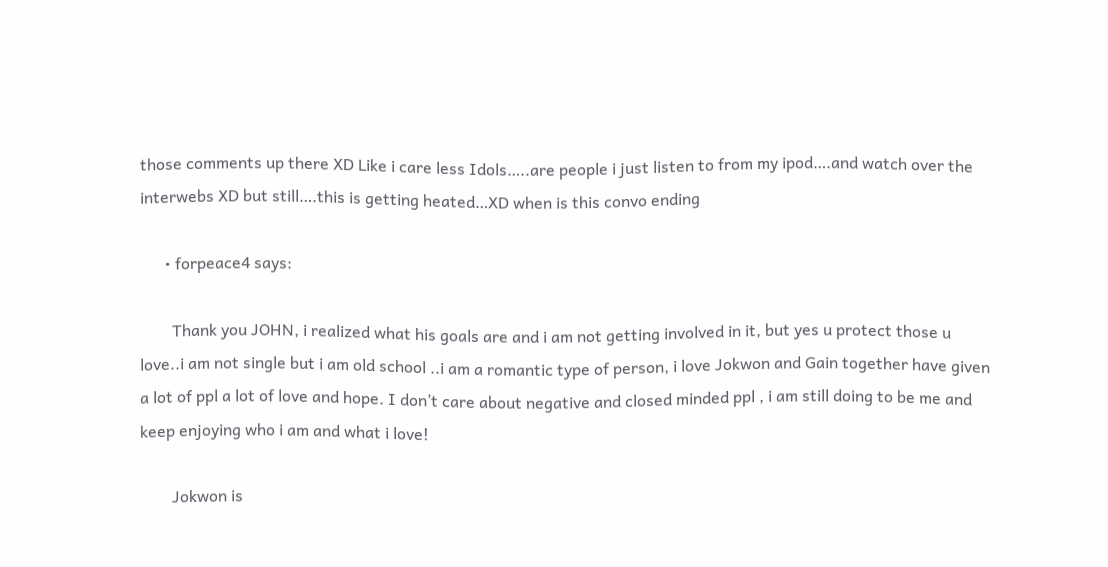those comments up there XD Like i care less Idols…..are people i just listen to from my ipod….and watch over the interwebs XD but still….this is getting heated…XD when is this convo ending

      • forpeace4 says:

        Thank you JOHN, i realized what his goals are and i am not getting involved in it, but yes u protect those u love..i am not single but i am old school ..i am a romantic type of person, i love Jokwon and Gain together have given a lot of ppl a lot of love and hope. I don’t care about negative and closed minded ppl , i am still doing to be me and keep enjoying who i am and what i love!

        Jokwon is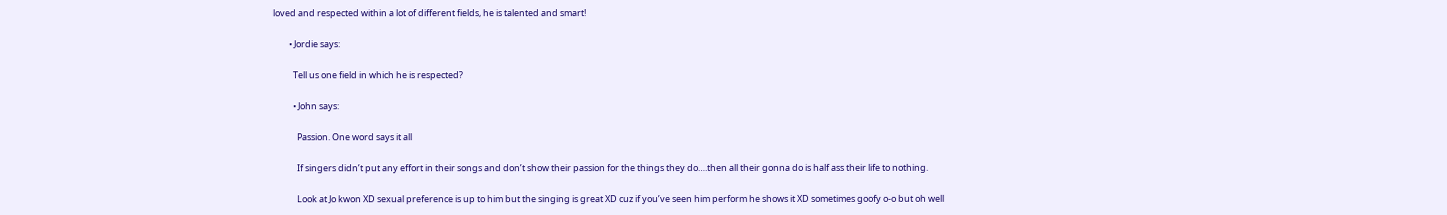loved and respected within a lot of different fields, he is talented and smart!

        • Jordie says:

          Tell us one field in which he is respected?

          • John says:

            Passion. One word says it all

            If singers didn’t put any effort in their songs and don’t show their passion for the things they do….then all their gonna do is half ass their life to nothing.

            Look at Jo kwon XD sexual preference is up to him but the singing is great XD cuz if you’ve seen him perform he shows it XD sometimes goofy o-o but oh well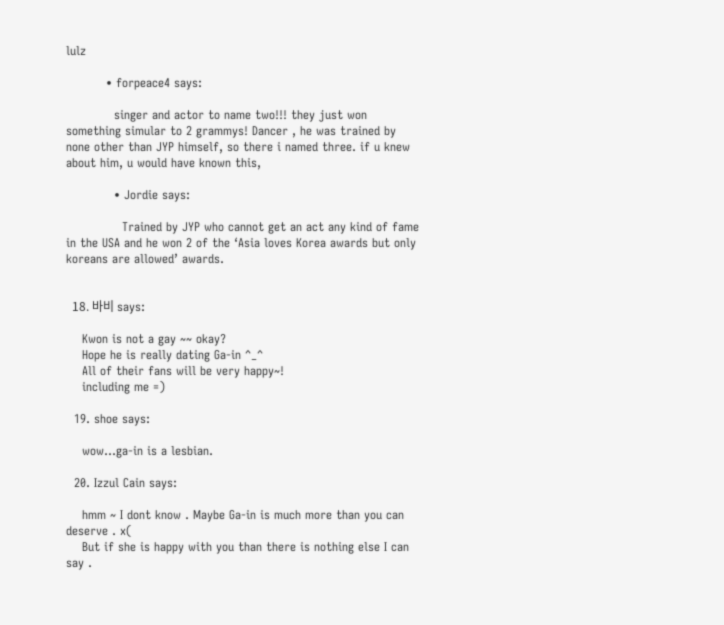lulz

          • forpeace4 says:

            singer and actor to name two!!! they just won something simular to 2 grammys! Dancer , he was trained by none other than JYP himself, so there i named three. if u knew about him, u would have known this,

            • Jordie says:

              Trained by JYP who cannot get an act any kind of fame in the USA and he won 2 of the ‘Asia loves Korea awards but only koreans are allowed’ awards.


  18. 바비 says:

    Kwon is not a gay ~~ okay?
    Hope he is really dating Ga-in ^_^
    All of their fans will be very happy~!
    including me =)

  19. shoe says:

    wow…ga-in is a lesbian.

  20. Izzul Cain says:

    hmm ~ I dont know . Maybe Ga-in is much more than you can deserve . x(
    But if she is happy with you than there is nothing else I can say .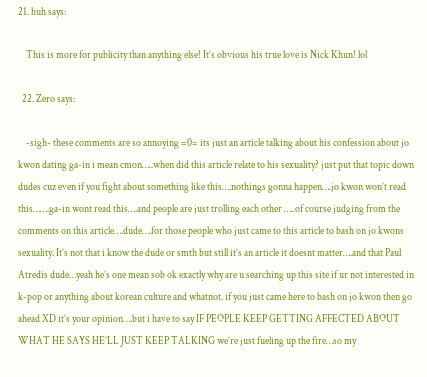21. huh says:

    This is more for publicity than anything else! It’s obvious his true love is Nick Khun! lol

  22. Zero says:

    -sigh- these comments are so annoying =0= its just an article talking about his confession about jo kwon dating ga-in i mean cmon…..when did this article relate to his sexuality? just put that topic down dudes cuz even if you fight about something like this….nothings gonna happen….jo kwon won’t read this…….ga-in wont read this….and people are just trolling each other …..of course judging from the comments on this article….dude….for those people who just came to this article to bash on jo kwons sexuality. It’s not that i know the dude or smth but still it’s an article it doesnt matter….and that Paul Atredis dude…yeah he’s one mean sob ok exactly why are u searching up this site if ur not interested in k-pop or anything about korean culture and whatnot. if you just came here to bash on jo kwon then go ahead XD it’s your opinion….but i have to say IF PEOPLE KEEP GETTING AFFECTED ABOUT WHAT HE SAYS HE’LL JUST KEEP TALKING we’re just fueling up the fire…so my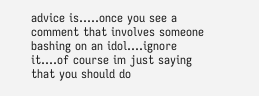advice is…..once you see a comment that involves someone bashing on an idol….ignore it….of course im just saying that you should do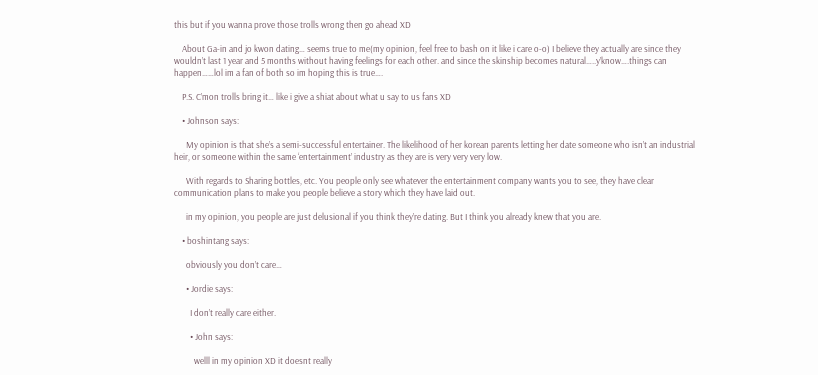this but if you wanna prove those trolls wrong then go ahead XD

    About Ga-in and jo kwon dating… seems true to me(my opinion, feel free to bash on it like i care o-o) I believe they actually are since they wouldn’t last 1 year and 5 months without having feelings for each other. and since the skinship becomes natural…..y’know….things can happen……lol im a fan of both so im hoping this is true….

    P.S. C’mon trolls bring it… like i give a shiat about what u say to us fans XD

    • Johnson says:

      My opinion is that she’s a semi-successful entertainer. The likelihood of her korean parents letting her date someone who isn’t an industrial heir, or someone within the same ‘entertainment’ industry as they are is very very very low.

      With regards to Sharing bottles, etc. You people only see whatever the entertainment company wants you to see, they have clear communication plans to make you people believe a story which they have laid out.

      in my opinion, you people are just delusional if you think they’re dating. But I think you already knew that you are.

    • boshintang says:

      obviously you don’t care…

      • Jordie says:

        I don’t really care either.

        • John says:

          welll in my opinion XD it doesnt really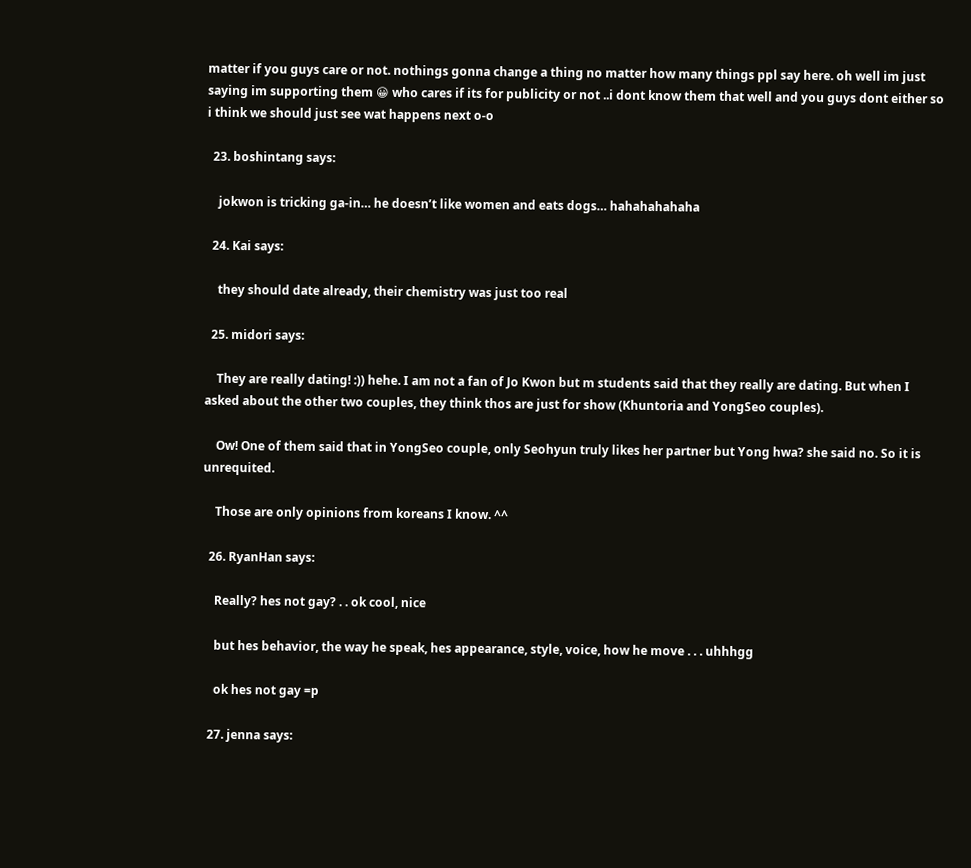matter if you guys care or not. nothings gonna change a thing no matter how many things ppl say here. oh well im just saying im supporting them 😀 who cares if its for publicity or not ..i dont know them that well and you guys dont either so i think we should just see wat happens next o-o

  23. boshintang says:

    jokwon is tricking ga-in… he doesn’t like women and eats dogs… hahahahahaha

  24. Kai says:

    they should date already, their chemistry was just too real

  25. midori says:

    They are really dating! :)) hehe. I am not a fan of Jo Kwon but m students said that they really are dating. But when I asked about the other two couples, they think thos are just for show (Khuntoria and YongSeo couples).

    Ow! One of them said that in YongSeo couple, only Seohyun truly likes her partner but Yong hwa? she said no. So it is unrequited.

    Those are only opinions from koreans I know. ^^

  26. RyanHan says:

    Really? hes not gay? . . ok cool, nice

    but hes behavior, the way he speak, hes appearance, style, voice, how he move . . . uhhhgg

    ok hes not gay =p

  27. jenna says: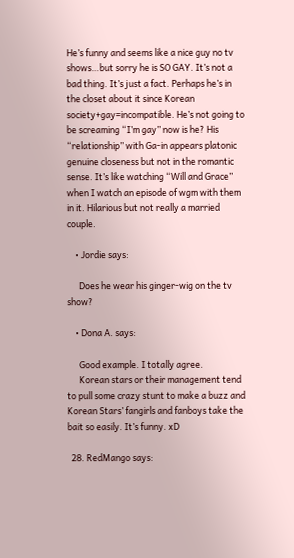He’s funny and seems like a nice guy no tv shows…but sorry he is SO GAY. It’s not a bad thing. It’s just a fact. Perhaps he’s in the closet about it since Korean society+gay=incompatible. He’s not going to be screaming “I’m gay” now is he? His “relationship” with Ga-in appears platonic genuine closeness but not in the romantic sense. It’s like watching “Will and Grace” when I watch an episode of wgm with them in it. Hilarious but not really a married couple.

    • Jordie says:

      Does he wear his ginger-wig on the tv show?

    • Dona A. says:

      Good example. I totally agree.
      Korean stars or their management tend to pull some crazy stunt to make a buzz and Korean Stars’ fangirls and fanboys take the bait so easily. It’s funny. xD

  28. RedMango says: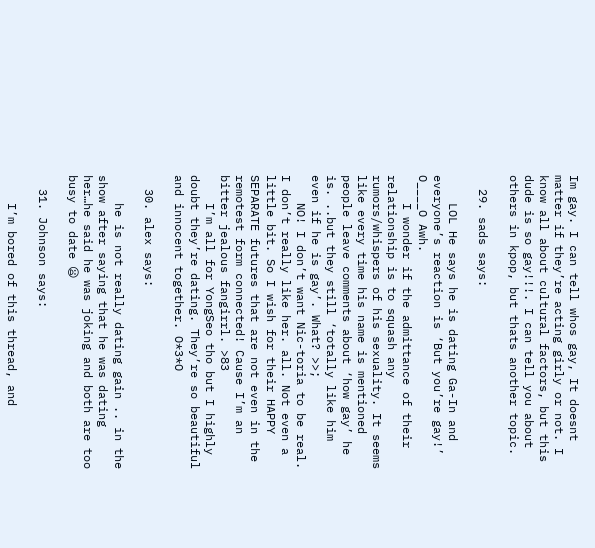Im gay. I can tell whos gay, It doesnt matter if they’re acting girly or not. I know all about cultural factors, but this dude is so gay!!!. I can tell you about others in kpop, but thats another topic.

  29. sads says:

    LOL He says he is dating Ga-In and everyone’s reaction is ‘But you’re gay!’ O____O Awh.
    I wonder if the admittance of their relationship is to squash any rumors/whispers of his sexuality. It seems like every time his name is mentioned people leave comments about ‘how gay’ he is. ..but they still ‘totally like him even if he is gay’. What? >>;
    NO! I don’t want Nic-toria to be real. I don’t really like her. all. Not even a little bit. So I wish for their HAPPY SEPARATE futures that are not even in the remotest form connected! Cause I’m an bitter jealous fangirrl. >83
    I’m all for YongSeo tho but I highly doubt they’re dating. They’re so beautiful and innocent together. O*3*O

  30. alex says:

    he is not really dating gain .. in the show after saying that he was dating her…he said he was joking and both are too busy to date 😦

  31. Johnson says:

    I’m bored of this thread, and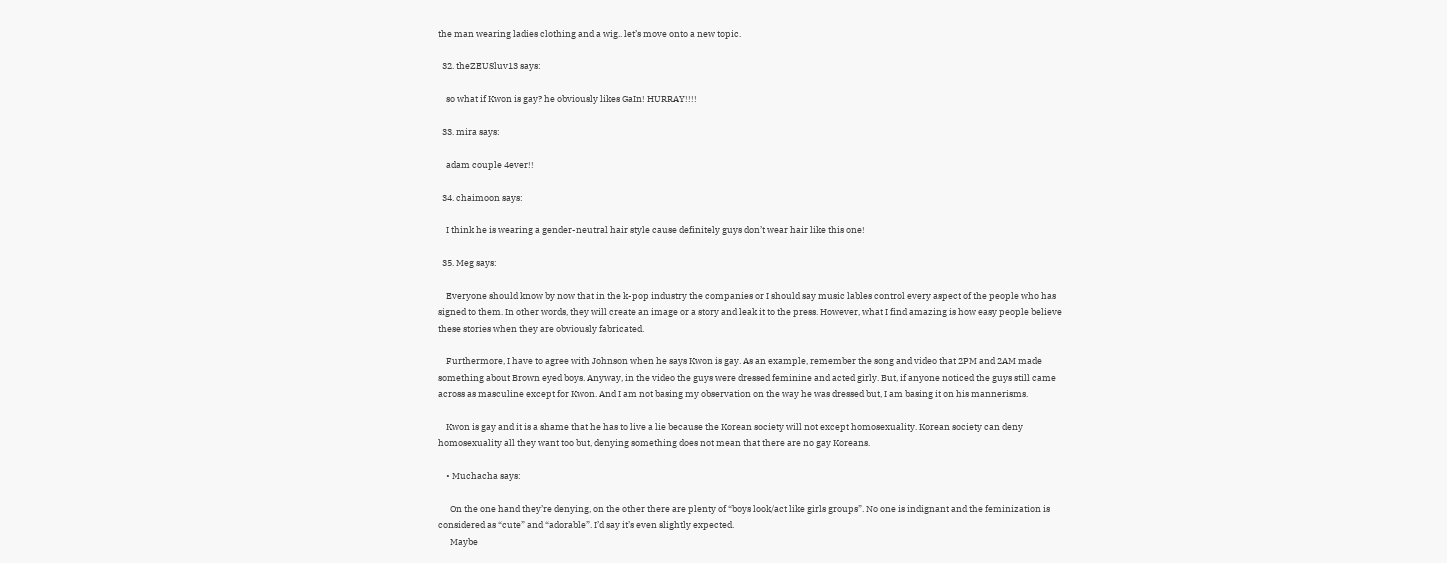the man wearing ladies clothing and a wig.. let’s move onto a new topic.

  32. theZEUSluv13 says:

    so what if Kwon is gay? he obviously likes GaIn! HURRAY!!!!

  33. mira says:

    adam couple 4ever!!

  34. chaimoon says:

    I think he is wearing a gender-neutral hair style cause definitely guys don’t wear hair like this one!

  35. Meg says:

    Everyone should know by now that in the k-pop industry the companies or I should say music lables control every aspect of the people who has signed to them. In other words, they will create an image or a story and leak it to the press. However, what I find amazing is how easy people believe these stories when they are obviously fabricated.

    Furthermore, I have to agree with Johnson when he says Kwon is gay. As an example, remember the song and video that 2PM and 2AM made something about Brown eyed boys. Anyway, in the video the guys were dressed feminine and acted girly. But, if anyone noticed the guys still came across as masculine except for Kwon. And I am not basing my observation on the way he was dressed but, I am basing it on his mannerisms.

    Kwon is gay and it is a shame that he has to live a lie because the Korean society will not except homosexuality. Korean society can deny homosexuality all they want too but, denying something does not mean that there are no gay Koreans.

    • Muchacha says:

      On the one hand they’re denying, on the other there are plenty of “boys look/act like girls groups”. No one is indignant and the feminization is considered as “cute” and “adorable”. I’d say it’s even slightly expected.
      Maybe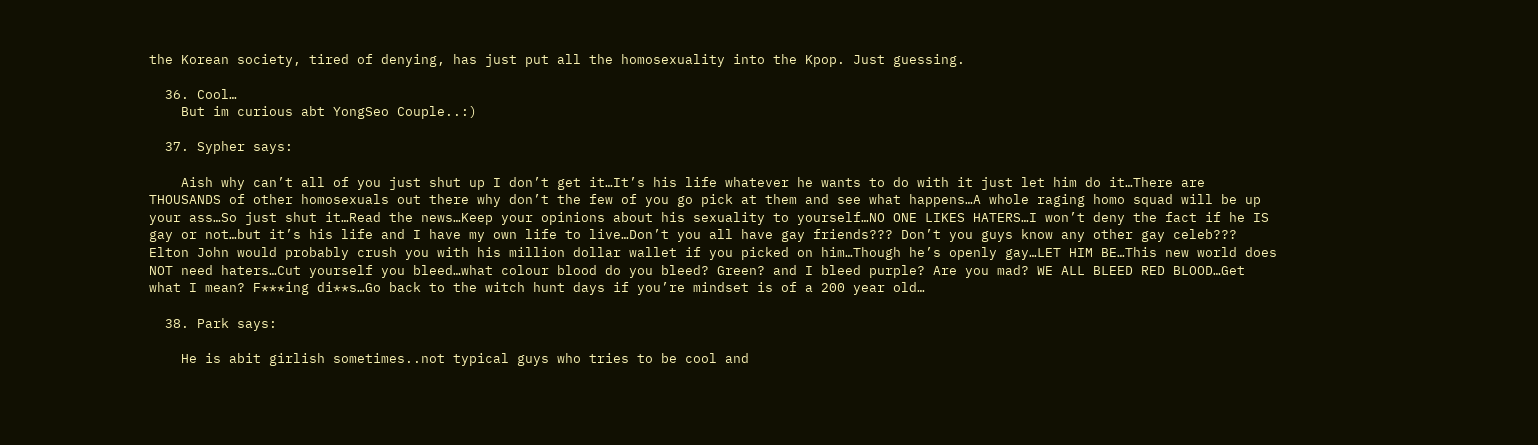the Korean society, tired of denying, has just put all the homosexuality into the Kpop. Just guessing.

  36. Cool…
    But im curious abt YongSeo Couple..:)

  37. Sypher says:

    Aish why can’t all of you just shut up I don’t get it…It’s his life whatever he wants to do with it just let him do it…There are THOUSANDS of other homosexuals out there why don’t the few of you go pick at them and see what happens…A whole raging homo squad will be up your ass…So just shut it…Read the news…Keep your opinions about his sexuality to yourself…NO ONE LIKES HATERS…I won’t deny the fact if he IS gay or not…but it’s his life and I have my own life to live…Don’t you all have gay friends??? Don’t you guys know any other gay celeb??? Elton John would probably crush you with his million dollar wallet if you picked on him…Though he’s openly gay…LET HIM BE…This new world does NOT need haters…Cut yourself you bleed…what colour blood do you bleed? Green? and I bleed purple? Are you mad? WE ALL BLEED RED BLOOD…Get what I mean? F***ing di**s…Go back to the witch hunt days if you’re mindset is of a 200 year old…

  38. Park says:

    He is abit girlish sometimes..not typical guys who tries to be cool and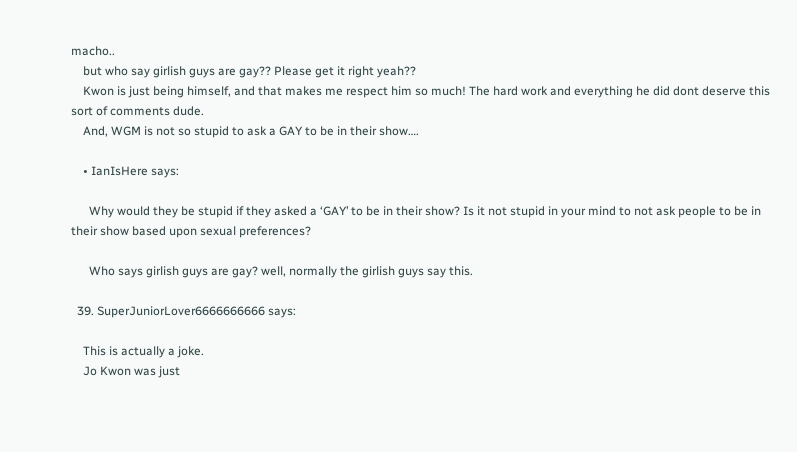macho..
    but who say girlish guys are gay?? Please get it right yeah??
    Kwon is just being himself, and that makes me respect him so much! The hard work and everything he did dont deserve this sort of comments dude.
    And, WGM is not so stupid to ask a GAY to be in their show….

    • IanIsHere says:

      Why would they be stupid if they asked a ‘GAY’ to be in their show? Is it not stupid in your mind to not ask people to be in their show based upon sexual preferences?

      Who says girlish guys are gay? well, normally the girlish guys say this.

  39. SuperJuniorLover6666666666 says:

    This is actually a joke.
    Jo Kwon was just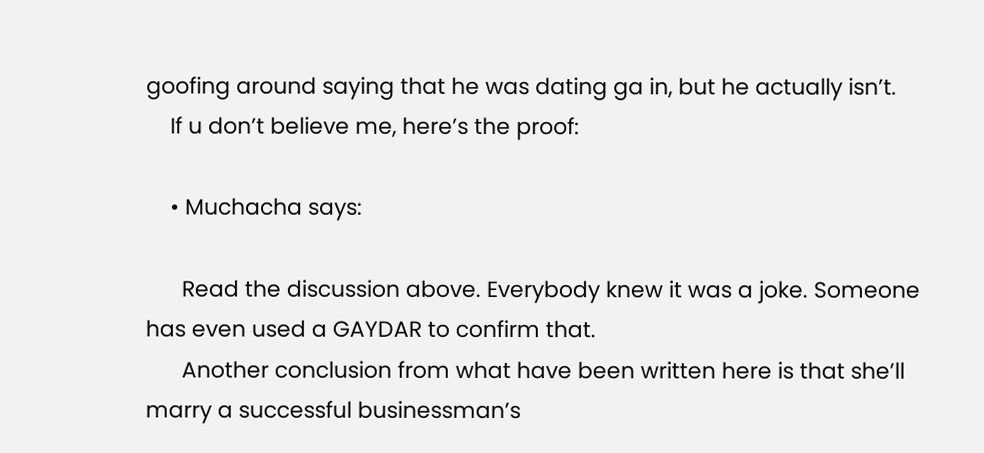goofing around saying that he was dating ga in, but he actually isn’t.
    If u don’t believe me, here’s the proof:

    • Muchacha says:

      Read the discussion above. Everybody knew it was a joke. Someone has even used a GAYDAR to confirm that.
      Another conclusion from what have been written here is that she’ll marry a successful businessman’s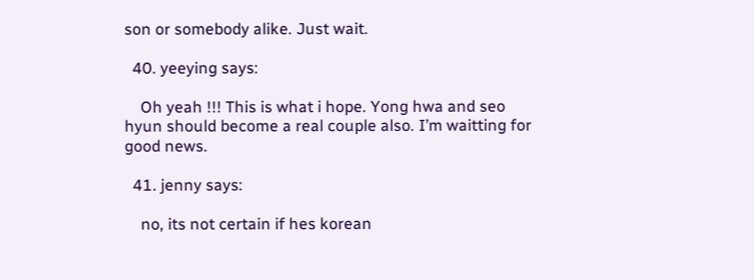son or somebody alike. Just wait.

  40. yeeying says:

    Oh yeah !!! This is what i hope. Yong hwa and seo hyun should become a real couple also. I’m waitting for good news.

  41. jenny says:

    no, its not certain if hes korean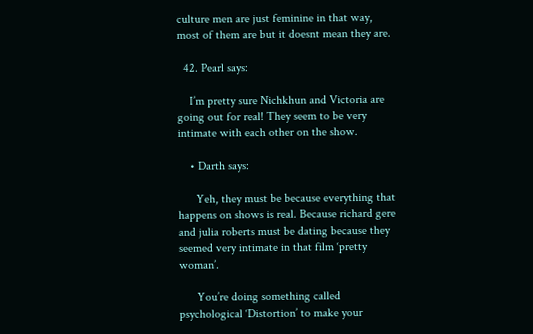culture men are just feminine in that way, most of them are but it doesnt mean they are.

  42. Pearl says:

    I’m pretty sure Nichkhun and Victoria are going out for real! They seem to be very intimate with each other on the show.

    • Darth says:

      Yeh, they must be because everything that happens on shows is real. Because richard gere and julia roberts must be dating because they seemed very intimate in that film ‘pretty woman’.

      You’re doing something called psychological ‘Distortion’ to make your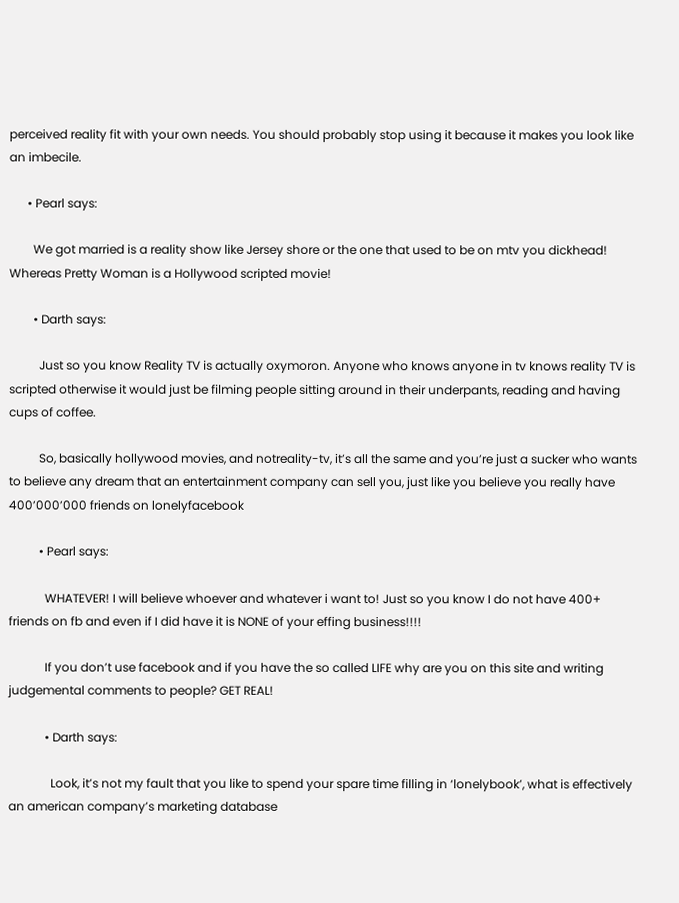perceived reality fit with your own needs. You should probably stop using it because it makes you look like an imbecile.

      • Pearl says:

        We got married is a reality show like Jersey shore or the one that used to be on mtv you dickhead! Whereas Pretty Woman is a Hollywood scripted movie!

        • Darth says:

          Just so you know Reality TV is actually oxymoron. Anyone who knows anyone in tv knows reality TV is scripted otherwise it would just be filming people sitting around in their underpants, reading and having cups of coffee.

          So, basically hollywood movies, and notreality-tv, it’s all the same and you’re just a sucker who wants to believe any dream that an entertainment company can sell you, just like you believe you really have 400’000’000 friends on lonelyfacebook

          • Pearl says:

            WHATEVER! I will believe whoever and whatever i want to! Just so you know I do not have 400+ friends on fb and even if I did have it is NONE of your effing business!!!!

            If you don’t use facebook and if you have the so called LIFE why are you on this site and writing judgemental comments to people? GET REAL!

            • Darth says:

              Look, it’s not my fault that you like to spend your spare time filling in ‘lonelybook’, what is effectively an american company’s marketing database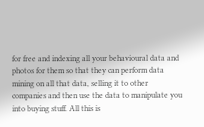for free and indexing all your behavioural data and photos for them so that they can perform data mining on all that data, selling it to other companies and then use the data to manipulate you into buying stuff. All this is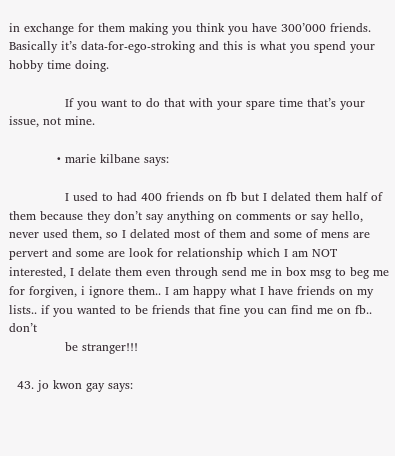in exchange for them making you think you have 300’000 friends. Basically it’s data-for-ego-stroking and this is what you spend your hobby time doing.

              If you want to do that with your spare time that’s your issue, not mine.

            • marie kilbane says:

              I used to had 400 friends on fb but I delated them half of them because they don’t say anything on comments or say hello, never used them, so I delated most of them and some of mens are pervert and some are look for relationship which I am NOT interested, I delate them even through send me in box msg to beg me for forgiven, i ignore them.. I am happy what I have friends on my lists.. if you wanted to be friends that fine you can find me on fb.. don’t
              be stranger!!!

  43. jo kwon gay says: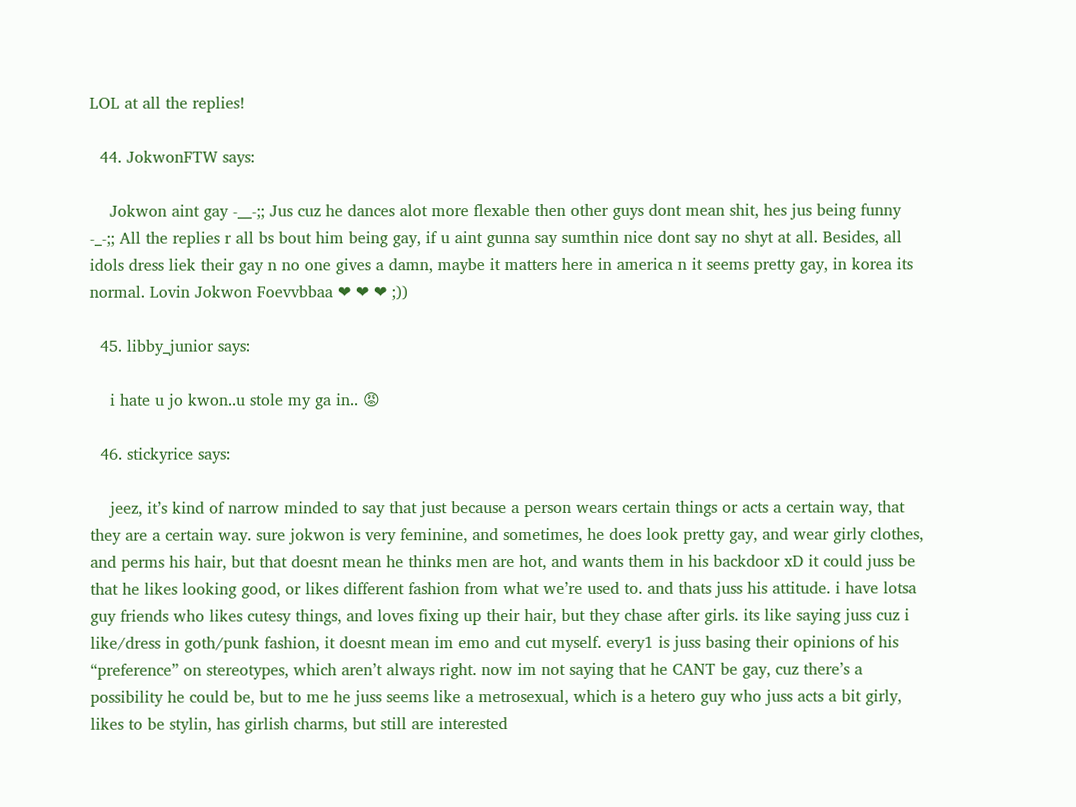LOL at all the replies!

  44. JokwonFTW says:

    Jokwon aint gay -__-;; Jus cuz he dances alot more flexable then other guys dont mean shit, hes jus being funny -_-;; All the replies r all bs bout him being gay, if u aint gunna say sumthin nice dont say no shyt at all. Besides, all idols dress liek their gay n no one gives a damn, maybe it matters here in america n it seems pretty gay, in korea its normal. Lovin Jokwon Foevvbbaa ❤ ❤ ❤ ;))

  45. libby_junior says:

    i hate u jo kwon..u stole my ga in.. 😡

  46. stickyrice says:

    jeez, it’s kind of narrow minded to say that just because a person wears certain things or acts a certain way, that they are a certain way. sure jokwon is very feminine, and sometimes, he does look pretty gay, and wear girly clothes, and perms his hair, but that doesnt mean he thinks men are hot, and wants them in his backdoor xD it could juss be that he likes looking good, or likes different fashion from what we’re used to. and thats juss his attitude. i have lotsa guy friends who likes cutesy things, and loves fixing up their hair, but they chase after girls. its like saying juss cuz i like/dress in goth/punk fashion, it doesnt mean im emo and cut myself. every1 is juss basing their opinions of his “preference” on stereotypes, which aren’t always right. now im not saying that he CANT be gay, cuz there’s a possibility he could be, but to me he juss seems like a metrosexual, which is a hetero guy who juss acts a bit girly, likes to be stylin, has girlish charms, but still are interested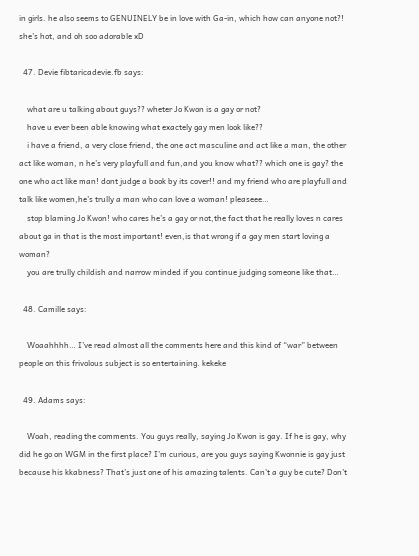in girls. he also seems to GENUINELY be in love with Ga-in, which how can anyone not?! she’s hot, and oh soo adorable xD

  47. Devie fibtaricadevie.fb says:

    what are u talking about guys?? wheter Jo Kwon is a gay or not?
    have u ever been able knowing what exactely gay men look like??
    i have a friend, a very close friend, the one act masculine and act like a man, the other act like woman, n he’s very playfull and fun,and you know what?? which one is gay? the one who act like man! dont judge a book by its cover!! and my friend who are playfull and talk like women,he’s trully a man who can love a woman! pleaseee…
    stop blaming Jo Kwon! who cares he’s a gay or not,the fact that he really loves n cares about ga in that is the most important! even,is that wrong if a gay men start loving a woman?
    you are trully childish and narrow minded if you continue judging someone like that…

  48. Camille says:

    Woaahhhh… I’ve read almost all the comments here and this kind of “war” between people on this frivolous subject is so entertaining. kekeke

  49. Adams says:

    Woah, reading the comments. You guys really, saying Jo Kwon is gay. If he is gay, why did he go on WGM in the first place? I’m curious, are you guys saying Kwonnie is gay just because his kkabness? That’s just one of his amazing talents. Can’t a guy be cute? Don’t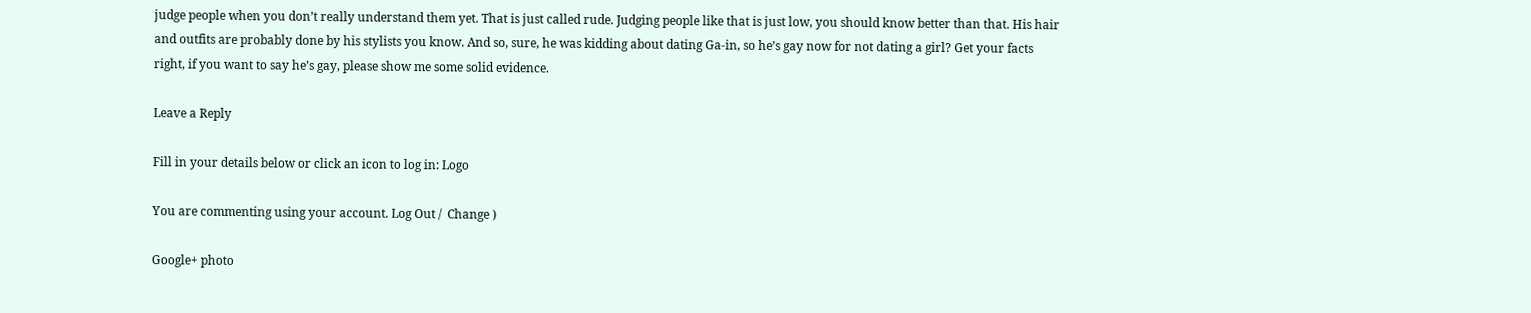judge people when you don’t really understand them yet. That is just called rude. Judging people like that is just low, you should know better than that. His hair and outfits are probably done by his stylists you know. And so, sure, he was kidding about dating Ga-in, so he’s gay now for not dating a girl? Get your facts right, if you want to say he’s gay, please show me some solid evidence.

Leave a Reply

Fill in your details below or click an icon to log in: Logo

You are commenting using your account. Log Out /  Change )

Google+ photo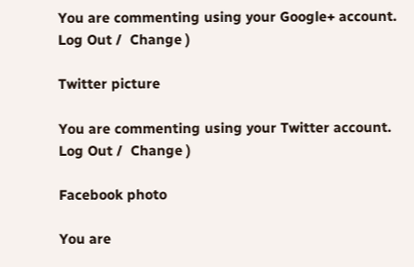You are commenting using your Google+ account. Log Out /  Change )

Twitter picture

You are commenting using your Twitter account. Log Out /  Change )

Facebook photo

You are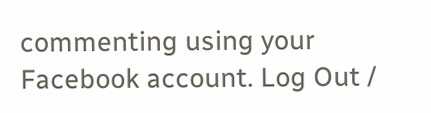commenting using your Facebook account. Log Out /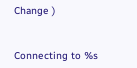Change )


Connecting to %s